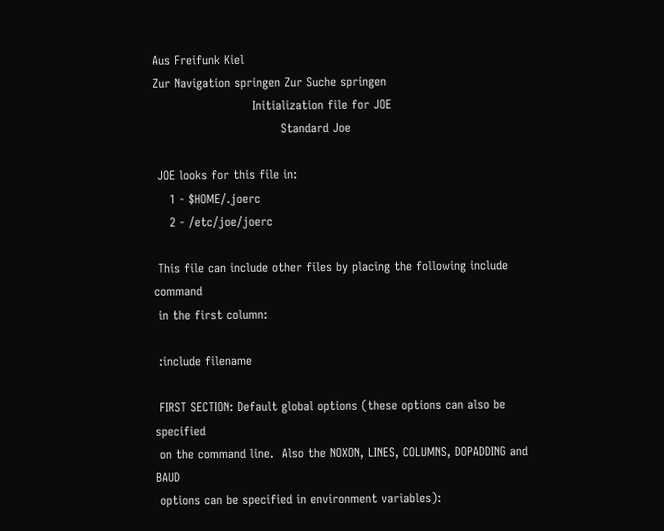Aus Freifunk Kiel
Zur Navigation springen Zur Suche springen
                         Initialization file for JOE
                                Standard Joe

 JOE looks for this file in:
    1 - $HOME/.joerc
    2 - /etc/joe/joerc

 This file can include other files by placing the following include command
 in the first column:

 :include filename

 FIRST SECTION: Default global options (these options can also be specified
 on the command line.  Also the NOXON, LINES, COLUMNS, DOPADDING and BAUD
 options can be specified in environment variables):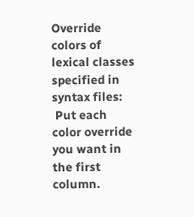Override colors of lexical classes specified in syntax files:
 Put each color override you want in the first column.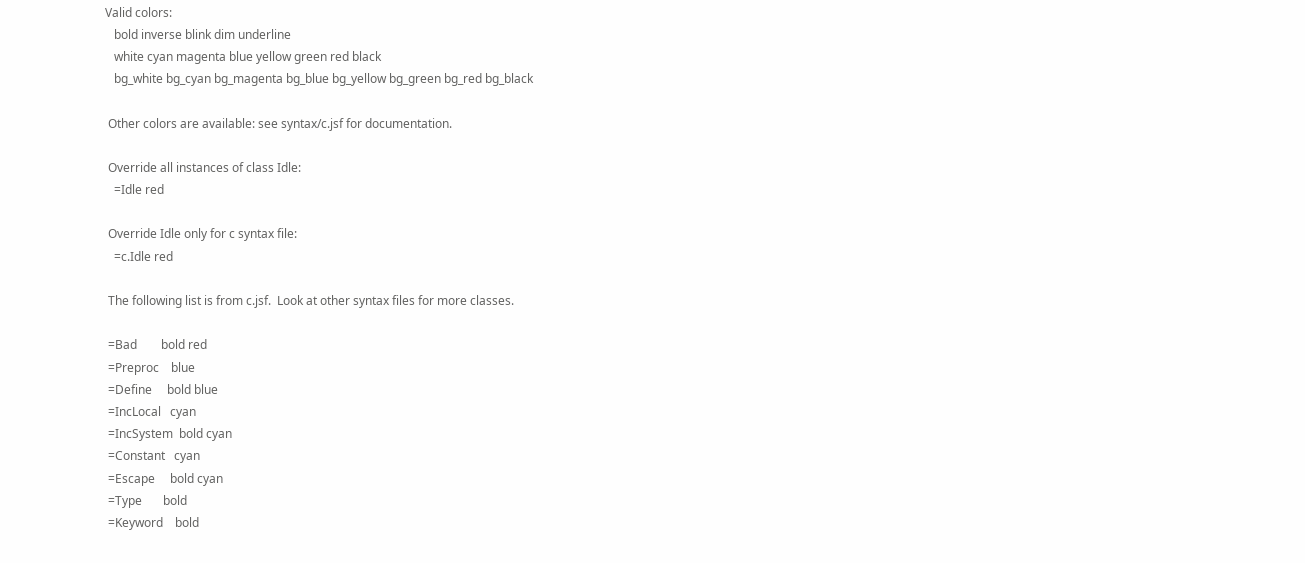Valid colors:
   bold inverse blink dim underline
   white cyan magenta blue yellow green red black
   bg_white bg_cyan bg_magenta bg_blue bg_yellow bg_green bg_red bg_black

 Other colors are available: see syntax/c.jsf for documentation.

 Override all instances of class Idle:
   =Idle red

 Override Idle only for c syntax file:
   =c.Idle red

 The following list is from c.jsf.  Look at other syntax files for more classes.

 =Bad        bold red
 =Preproc    blue
 =Define     bold blue
 =IncLocal   cyan
 =IncSystem  bold cyan
 =Constant   cyan
 =Escape     bold cyan
 =Type       bold
 =Keyword    bold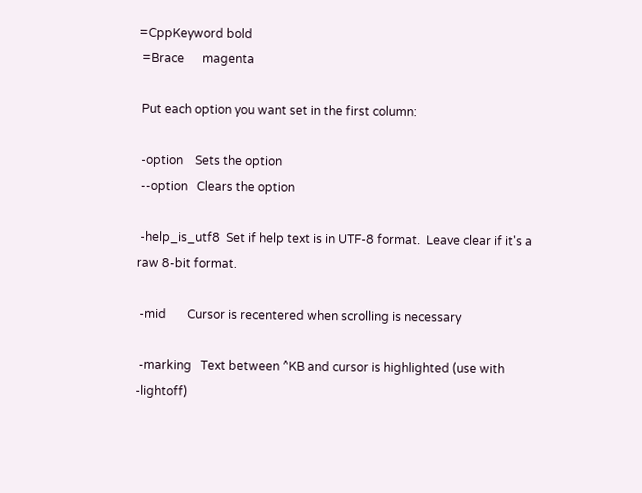=CppKeyword bold
 =Brace      magenta

 Put each option you want set in the first column:

 -option    Sets the option
 --option   Clears the option

 -help_is_utf8  Set if help text is in UTF-8 format.  Leave clear if it's a raw 8-bit format.

 -mid       Cursor is recentered when scrolling is necessary

 -marking   Text between ^KB and cursor is highlighted (use with -lightoff)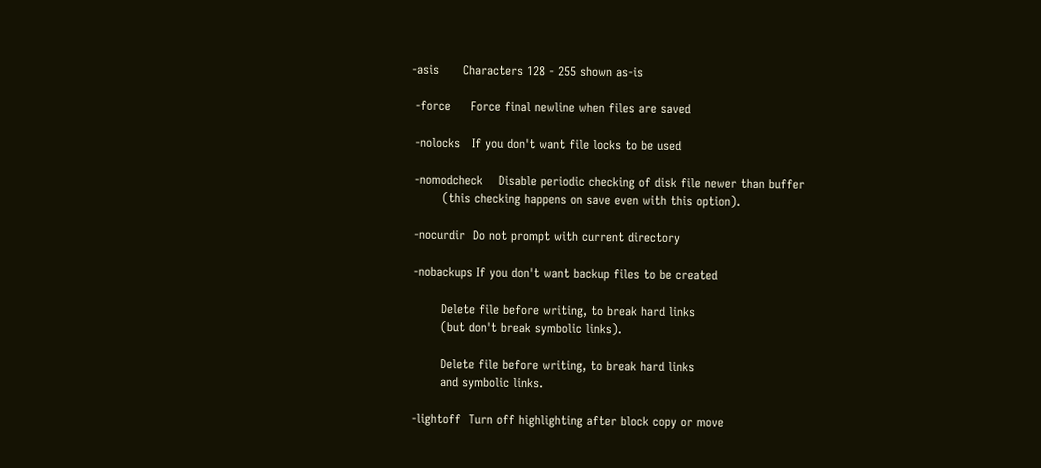-asis      Characters 128 - 255 shown as-is

 -force     Force final newline when files are saved

 -nolocks   If you don't want file locks to be used

 -nomodcheck    Disable periodic checking of disk file newer than buffer
        (this checking happens on save even with this option).

 -nocurdir  Do not prompt with current directory

 -nobackups If you don't want backup files to be created

        Delete file before writing, to break hard links
        (but don't break symbolic links).

        Delete file before writing, to break hard links
        and symbolic links.

 -lightoff  Turn off highlighting after block copy or move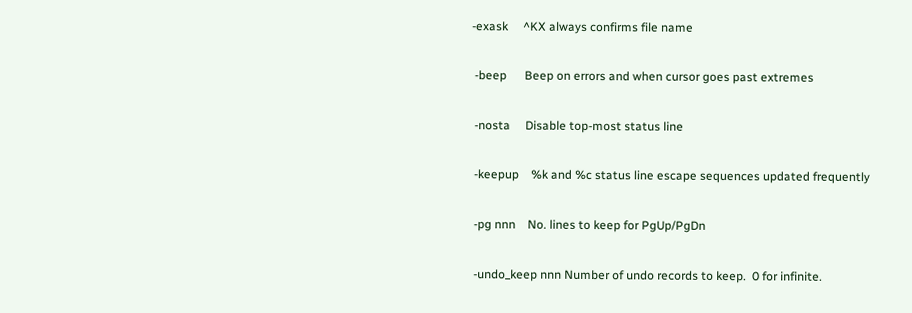-exask     ^KX always confirms file name

 -beep      Beep on errors and when cursor goes past extremes

 -nosta     Disable top-most status line

 -keepup    %k and %c status line escape sequences updated frequently

 -pg nnn    No. lines to keep for PgUp/PgDn

 -undo_keep nnn Number of undo records to keep.  0 for infinite.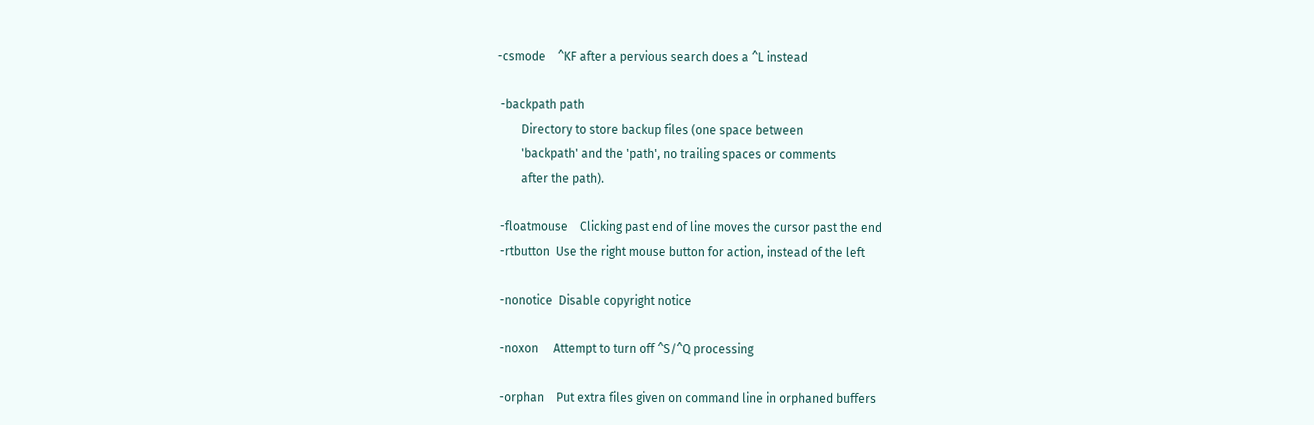-csmode    ^KF after a pervious search does a ^L instead

 -backpath path
        Directory to store backup files (one space between
        'backpath' and the 'path', no trailing spaces or comments
        after the path).

 -floatmouse    Clicking past end of line moves the cursor past the end
 -rtbutton  Use the right mouse button for action, instead of the left

 -nonotice  Disable copyright notice

 -noxon     Attempt to turn off ^S/^Q processing

 -orphan    Put extra files given on command line in orphaned buffers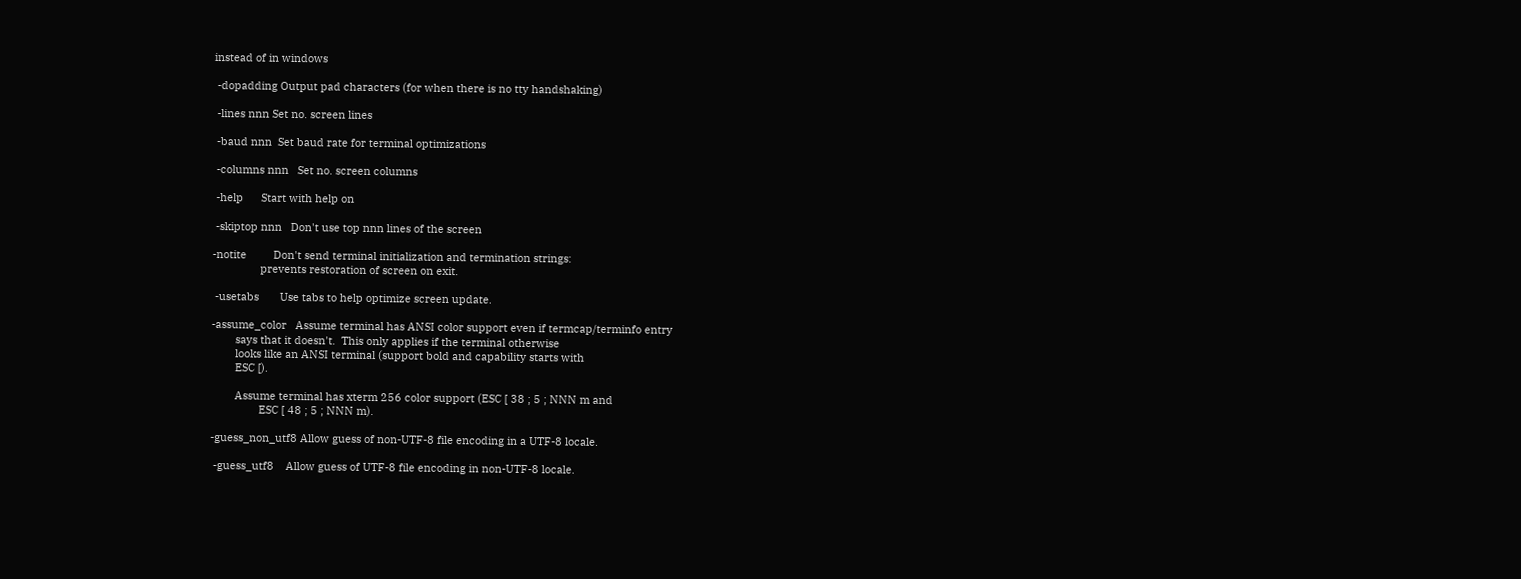instead of in windows

 -dopadding Output pad characters (for when there is no tty handshaking)

 -lines nnn Set no. screen lines

 -baud nnn  Set baud rate for terminal optimizations

 -columns nnn   Set no. screen columns

 -help      Start with help on

 -skiptop nnn   Don't use top nnn lines of the screen

-notite         Don't send terminal initialization and termination strings:
                prevents restoration of screen on exit.

 -usetabs       Use tabs to help optimize screen update.

-assume_color   Assume terminal has ANSI color support even if termcap/terminfo entry
        says that it doesn't.  This only applies if the terminal otherwise
        looks like an ANSI terminal (support bold and capability starts with
        ESC [).

        Assume terminal has xterm 256 color support (ESC [ 38 ; 5 ; NNN m and
                ESC [ 48 ; 5 ; NNN m).

-guess_non_utf8 Allow guess of non-UTF-8 file encoding in a UTF-8 locale.

 -guess_utf8    Allow guess of UTF-8 file encoding in non-UTF-8 locale.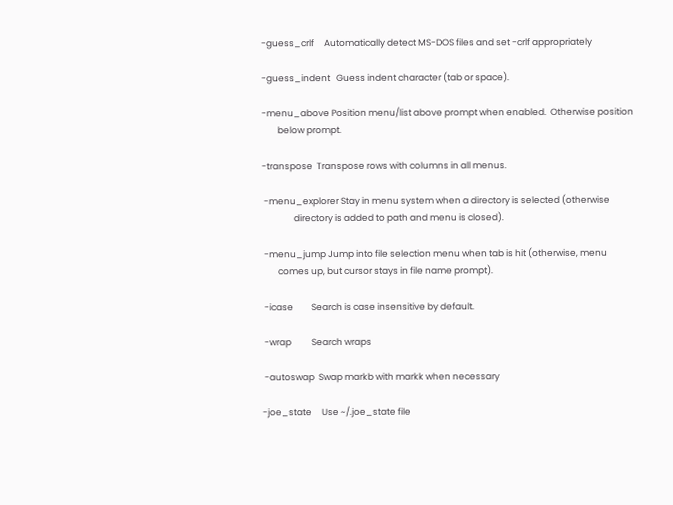-guess_crlf     Automatically detect MS-DOS files and set -crlf appropriately

-guess_indent   Guess indent character (tab or space).

-menu_above Position menu/list above prompt when enabled.  Otherwise position
        below prompt.

-transpose  Transpose rows with columns in all menus.

 -menu_explorer Stay in menu system when a directory is selected (otherwise
                directory is added to path and menu is closed).

 -menu_jump Jump into file selection menu when tab is hit (otherwise, menu
        comes up, but cursor stays in file name prompt).

 -icase         Search is case insensitive by default.

 -wrap          Search wraps

 -autoswap  Swap markb with markk when necessary

-joe_state     Use ~/.joe_state file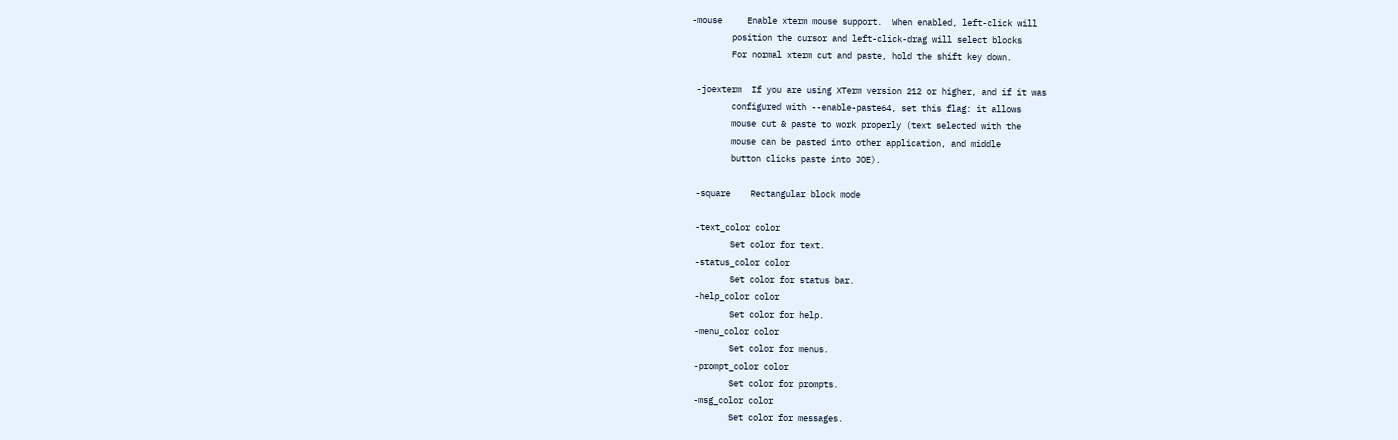-mouse     Enable xterm mouse support.  When enabled, left-click will
        position the cursor and left-click-drag will select blocks
        For normal xterm cut and paste, hold the shift key down.

 -joexterm  If you are using XTerm version 212 or higher, and if it was
        configured with --enable-paste64, set this flag: it allows
        mouse cut & paste to work properly (text selected with the
        mouse can be pasted into other application, and middle
        button clicks paste into JOE).

 -square    Rectangular block mode

 -text_color color
        Set color for text.
 -status_color color
        Set color for status bar.
 -help_color color
        Set color for help.
 -menu_color color
        Set color for menus.
 -prompt_color color
        Set color for prompts.
 -msg_color color
        Set color for messages.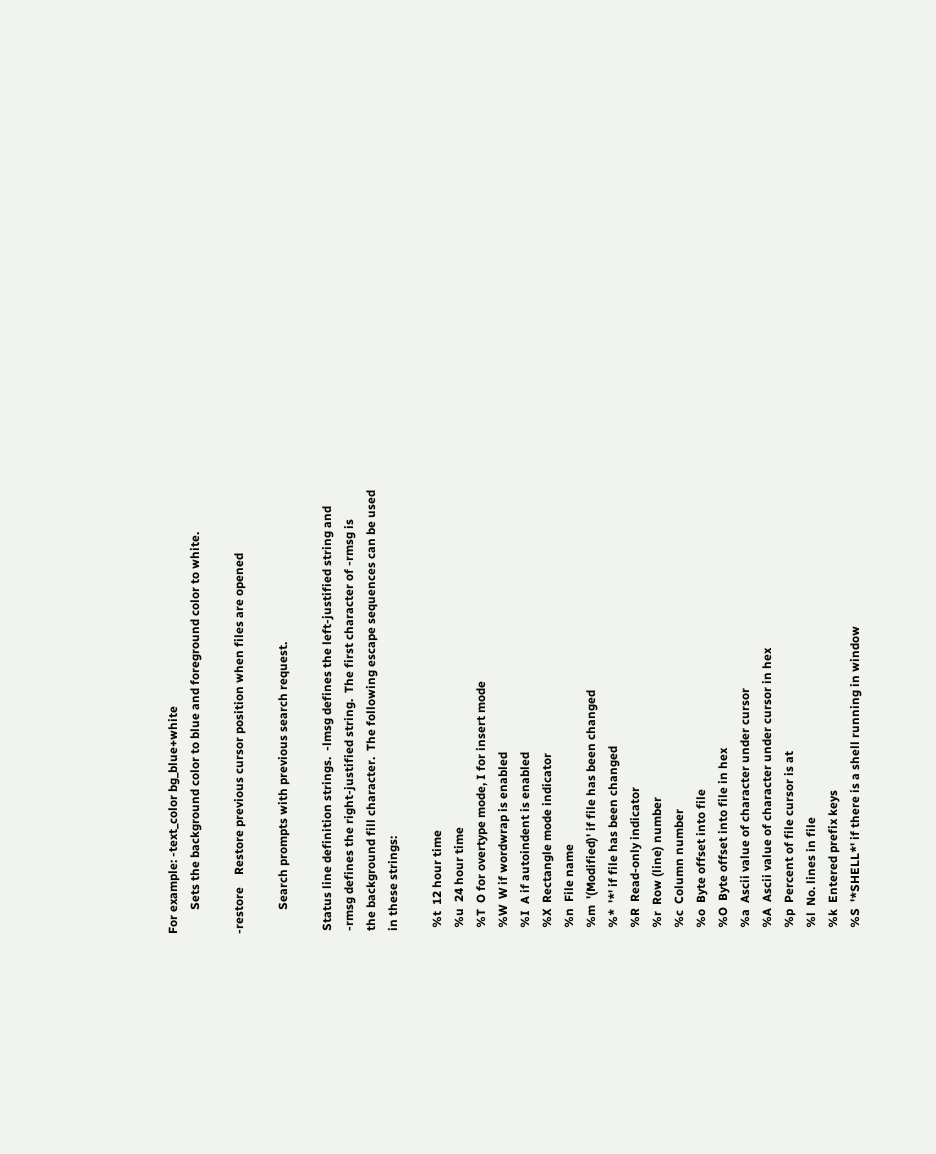For example: -text_color bg_blue+white
        Sets the background color to blue and foreground color to white.

-restore    Restore previous cursor position when files are opened

        Search prompts with previous search request.

 Status line definition strings.  -lmsg defines the left-justified string and
 -rmsg defines the right-justified string.  The first character of -rmsg is
 the background fill character.  The following escape sequences can be used
 in these strings:

  %t  12 hour time
  %u  24 hour time
  %T  O for overtype mode, I for insert mode
  %W  W if wordwrap is enabled
  %I  A if autoindent is enabled
  %X  Rectangle mode indicator
  %n  File name
  %m  '(Modified)' if file has been changed
  %*  '*' if file has been changed
  %R  Read-only indicator
  %r  Row (line) number
  %c  Column number
  %o  Byte offset into file
  %O  Byte offset into file in hex
  %a  Ascii value of character under cursor
  %A  Ascii value of character under cursor in hex
  %p  Percent of file cursor is at
  %l  No. lines in file
  %k  Entered prefix keys
  %S  '*SHELL*' if there is a shell running in window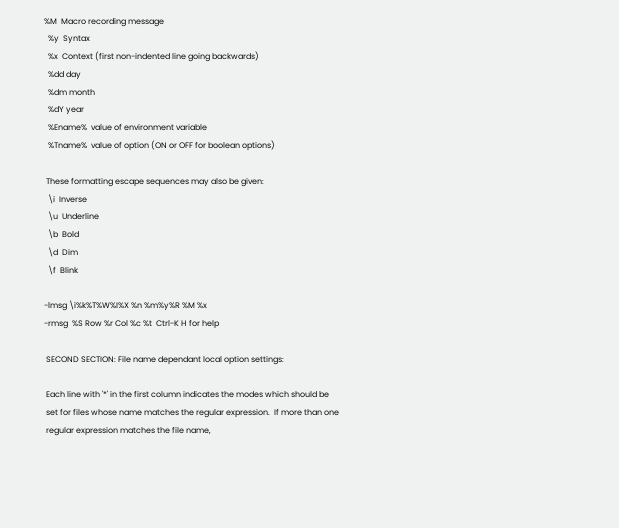%M  Macro recording message
  %y  Syntax
  %x  Context (first non-indented line going backwards)
  %dd day
  %dm month
  %dY year
  %Ename%  value of environment variable
  %Tname%  value of option (ON or OFF for boolean options)

 These formatting escape sequences may also be given:
  \i  Inverse
  \u  Underline
  \b  Bold
  \d  Dim
  \f  Blink

-lmsg \i%k%T%W%I%X %n %m%y%R %M %x
-rmsg  %S Row %r Col %c %t  Ctrl-K H for help

 SECOND SECTION: File name dependant local option settings:

 Each line with '*' in the first column indicates the modes which should be
 set for files whose name matches the regular expression.  If more than one
 regular expression matches the file name,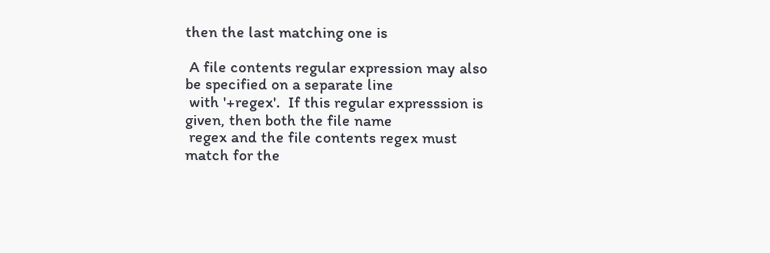then the last matching one is

 A file contents regular expression may also be specified on a separate line
 with '+regex'.  If this regular expresssion is given, then both the file name
 regex and the file contents regex must match for the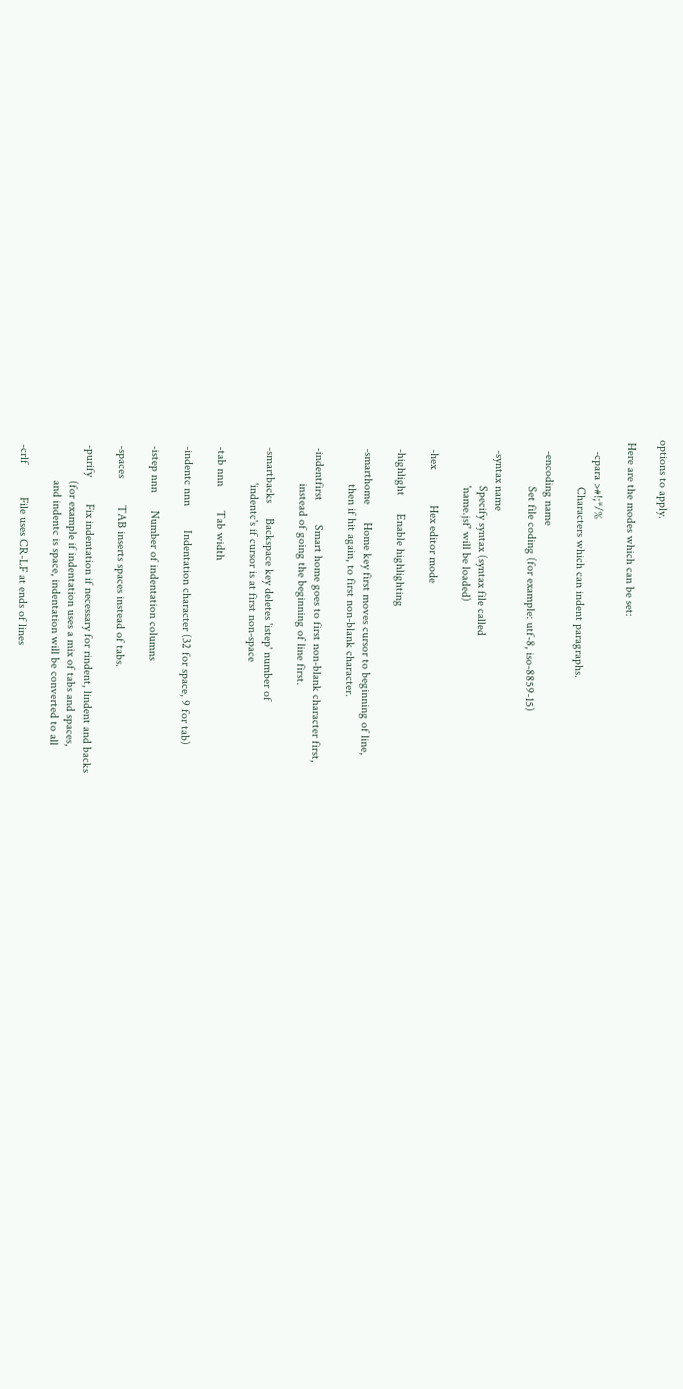options to apply.

 Here are the modes which can be set:

    -cpara >#!;*/%
                Characters which can indent paragraphs.

    -encoding name
                Set file coding (for example: utf-8, iso-8859-15)

    -syntax name
                Specify syntax (syntax file called
                'name.jsf' will be loaded)

    -hex            Hex editor mode

    -highlight      Enable highlighting

    -smarthome      Home key first moves cursor to beginning of line,
                then if hit again, to first non-blank character.

    -indentfirst        Smart home goes to first non-blank character first,
                instead of going the beginning of line first.

    -smartbacks     Backspace key deletes 'istep' number of
                'indentc's if cursor is at first non-space

    -tab nnn        Tab width

    -indentc nnn        Indentation character (32 for space, 9 for tab)

    -istep nnn      Number of indentation columns

    -spaces         TAB inserts spaces instead of tabs.

    -purify         Fix indentation if necessary for rindent, lindent and backs
                (for example if indentation uses a mix of tabs and spaces,
                and indentc is space, indentation will be converted to all

    -crlf           File uses CR-LF at ends of lines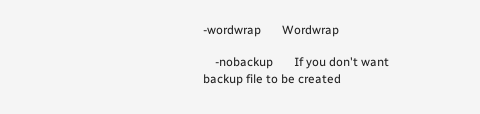-wordwrap       Wordwrap

    -nobackup       If you don't want backup file to be created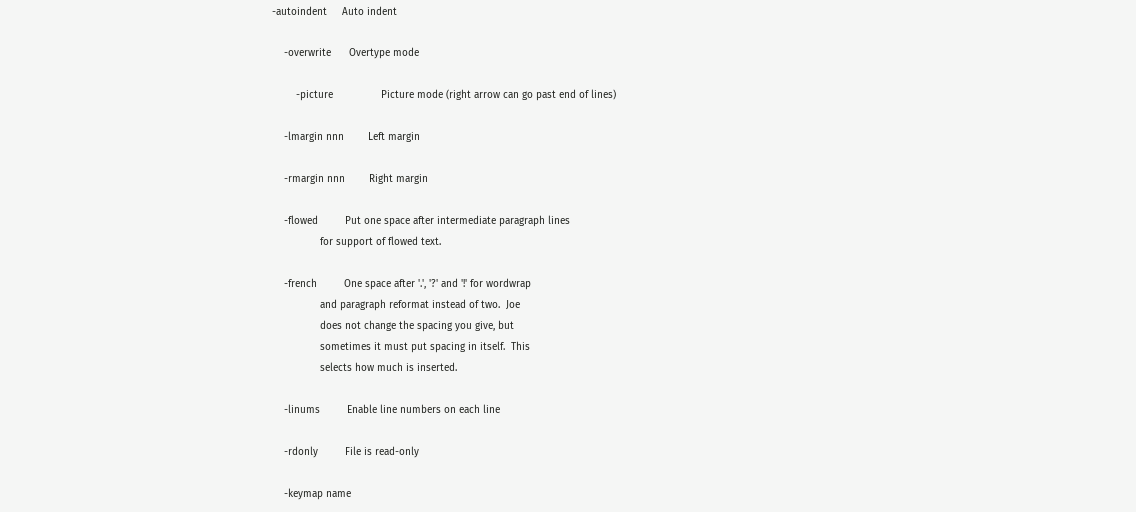-autoindent     Auto indent

    -overwrite      Overtype mode

        -picture                Picture mode (right arrow can go past end of lines)

    -lmargin nnn        Left margin

    -rmargin nnn        Right margin

    -flowed         Put one space after intermediate paragraph lines
                for support of flowed text.

    -french         One space after '.', '?' and '!' for wordwrap
                and paragraph reformat instead of two.  Joe
                does not change the spacing you give, but
                sometimes it must put spacing in itself.  This
                selects how much is inserted.

    -linums         Enable line numbers on each line

    -rdonly         File is read-only

    -keymap name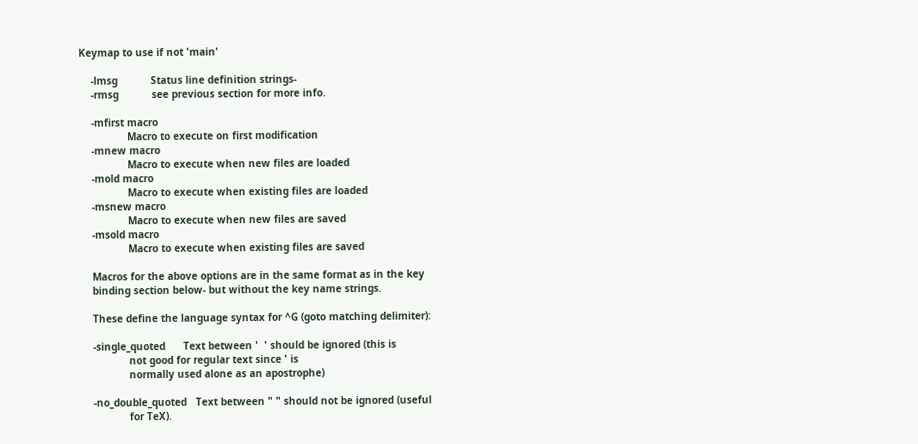Keymap to use if not 'main'

    -lmsg           Status line definition strings-
    -rmsg           see previous section for more info.

    -mfirst macro
                Macro to execute on first modification
    -mnew macro
                Macro to execute when new files are loaded
    -mold macro
                Macro to execute when existing files are loaded
    -msnew macro
                Macro to execute when new files are saved
    -msold macro
                Macro to execute when existing files are saved

    Macros for the above options are in the same format as in the key
    binding section below- but without the key name strings.

    These define the language syntax for ^G (goto matching delimiter):

    -single_quoted      Text between '  ' should be ignored (this is
                not good for regular text since ' is
                normally used alone as an apostrophe)

    -no_double_quoted   Text between " " should not be ignored (useful
                for TeX).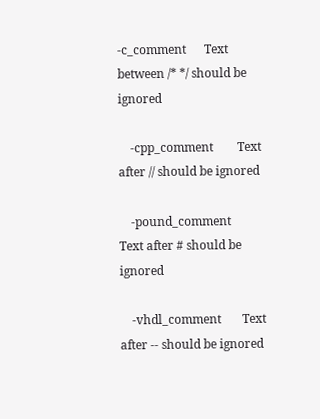-c_comment      Text between /* */ should be ignored

    -cpp_comment        Text after // should be ignored

    -pound_comment      Text after # should be ignored

    -vhdl_comment       Text after -- should be ignored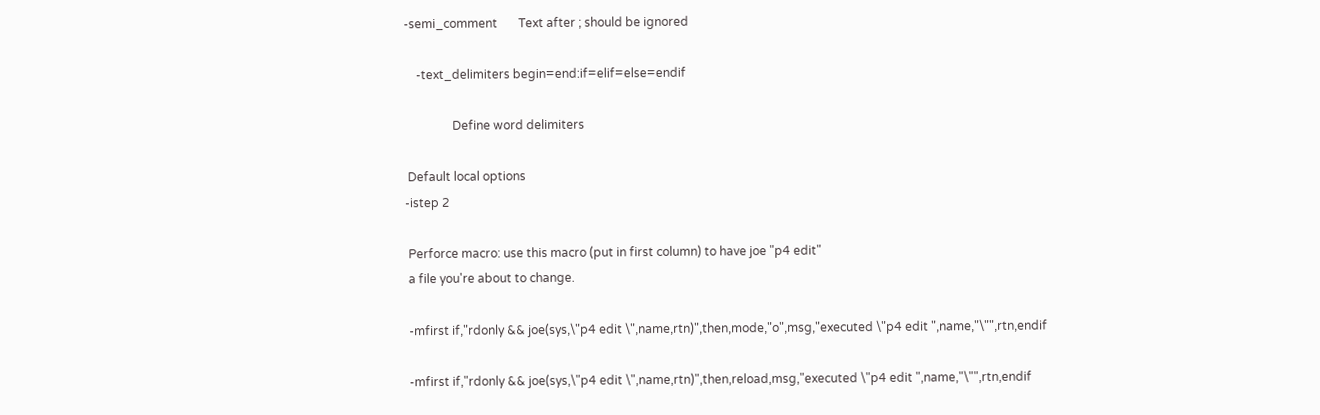-semi_comment       Text after ; should be ignored

    -text_delimiters begin=end:if=elif=else=endif

                Define word delimiters

 Default local options
-istep 2

 Perforce macro: use this macro (put in first column) to have joe "p4 edit"
 a file you're about to change.

 -mfirst if,"rdonly && joe(sys,\"p4 edit \",name,rtn)",then,mode,"o",msg,"executed \"p4 edit ",name,"\"",rtn,endif

 -mfirst if,"rdonly && joe(sys,\"p4 edit \",name,rtn)",then,reload,msg,"executed \"p4 edit ",name,"\"",rtn,endif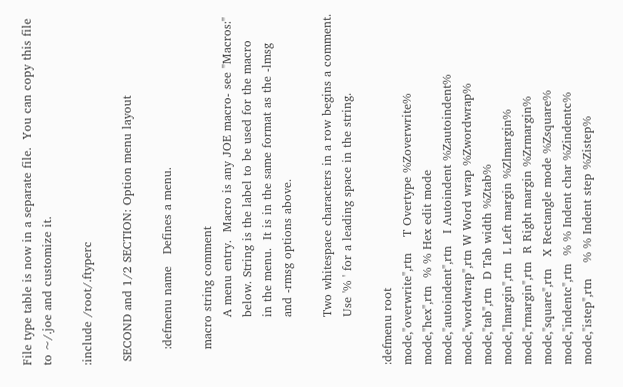File type table is now in a separate file.  You can copy this file to ~/.joe and customize it.

:include /root/.ftyperc

 SECOND and 1/2 SECTION: Option menu layout

    :defmenu name   Defines a menu.

    macro string comment
            A menu entry.  Macro is any JOE macro- see "Macros:"
            below. String is the label to be used for the macro
            in the menu.  It is in the same format as the -lmsg
            and -rmsg options above.

            Two whitespace characters in a row begins a comment.
            Use '% ' for a leading space in the string.

:defmenu root
mode,"overwrite",rtn    T Overtype %Zoverwrite%
mode,"hex",rtn  % % Hex edit mode
mode,"autoindent",rtn   I Autoindent %Zautoindent%
mode,"wordwrap",rtn W Word wrap %Zwordwrap%
mode,"tab",rtn  D Tab width %Ztab%
mode,"lmargin",rtn  L Left margin %Zlmargin%
mode,"rmargin",rtn  R Right margin %Zrmargin%
mode,"square",rtn   X Rectangle mode %Zsquare%
mode,"indentc",rtn  % % Indent char %Zindentc%
mode,"istep",rtn    % % Indent step %Zistep%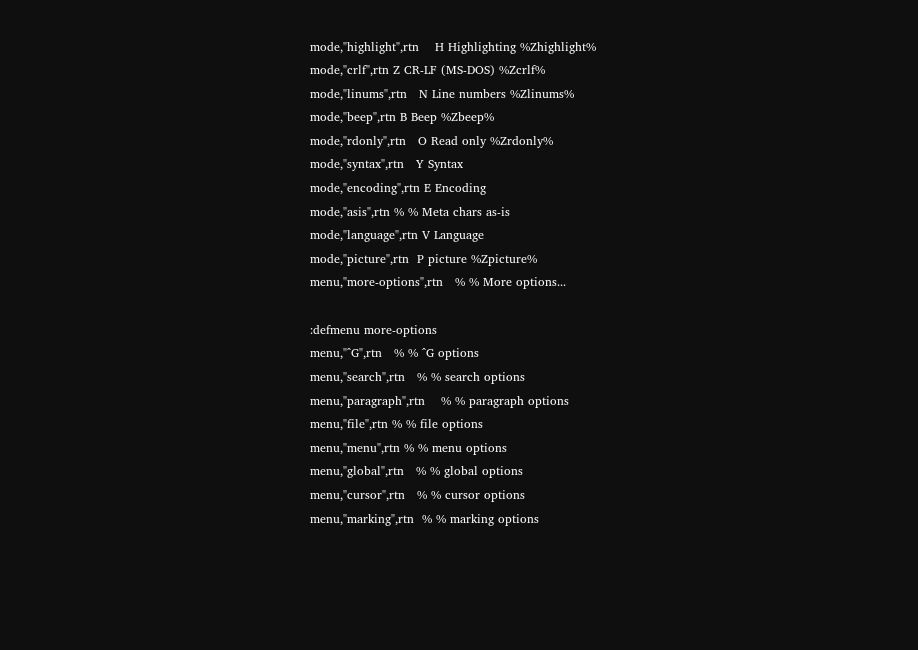mode,"highlight",rtn    H Highlighting %Zhighlight%
mode,"crlf",rtn Z CR-LF (MS-DOS) %Zcrlf%
mode,"linums",rtn   N Line numbers %Zlinums%
mode,"beep",rtn B Beep %Zbeep%
mode,"rdonly",rtn   O Read only %Zrdonly%
mode,"syntax",rtn   Y Syntax
mode,"encoding",rtn E Encoding
mode,"asis",rtn % % Meta chars as-is
mode,"language",rtn V Language
mode,"picture",rtn  P picture %Zpicture%
menu,"more-options",rtn   % % More options...

:defmenu more-options
menu,"^G",rtn   % % ^G options
menu,"search",rtn   % % search options
menu,"paragraph",rtn    % % paragraph options
menu,"file",rtn % % file options
menu,"menu",rtn % % menu options
menu,"global",rtn   % % global options
menu,"cursor",rtn   % % cursor options
menu,"marking",rtn  % % marking options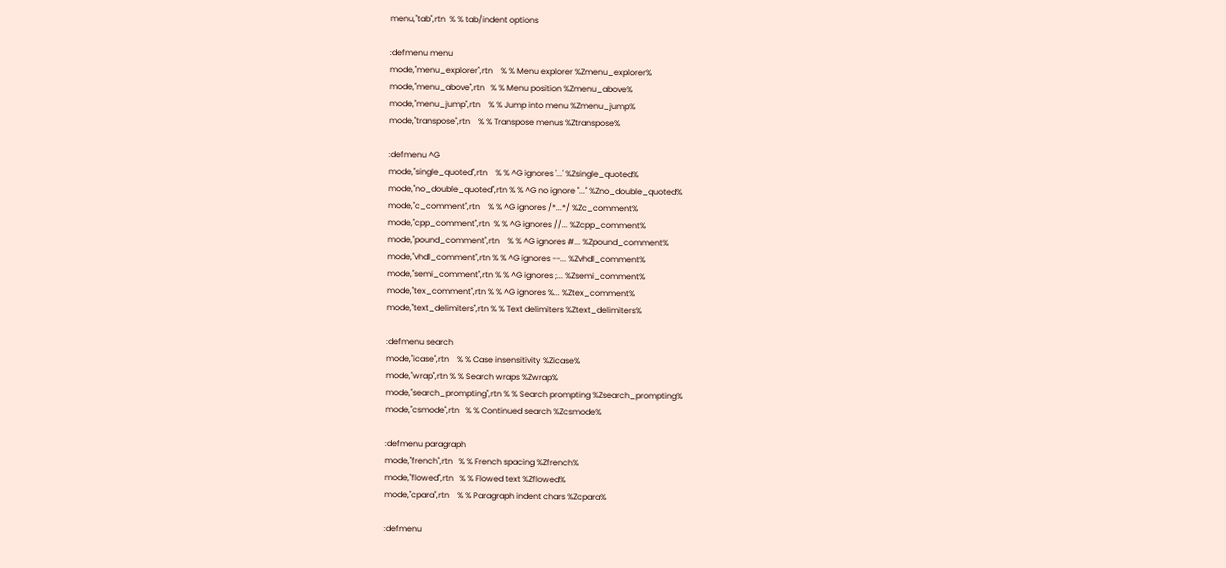menu,"tab",rtn  % % tab/indent options

:defmenu menu
mode,"menu_explorer",rtn    % % Menu explorer %Zmenu_explorer%
mode,"menu_above",rtn   % % Menu position %Zmenu_above%
mode,"menu_jump",rtn    % % Jump into menu %Zmenu_jump%
mode,"transpose",rtn    % % Transpose menus %Ztranspose%

:defmenu ^G
mode,"single_quoted",rtn    % % ^G ignores '...' %Zsingle_quoted%
mode,"no_double_quoted",rtn % % ^G no ignore "..." %Zno_double_quoted%
mode,"c_comment",rtn    % % ^G ignores /*...*/ %Zc_comment%
mode,"cpp_comment",rtn  % % ^G ignores //... %Zcpp_comment%
mode,"pound_comment",rtn    % % ^G ignores #... %Zpound_comment%
mode,"vhdl_comment",rtn % % ^G ignores --... %Zvhdl_comment%
mode,"semi_comment",rtn % % ^G ignores ;... %Zsemi_comment%
mode,"tex_comment",rtn % % ^G ignores %... %Ztex_comment%
mode,"text_delimiters",rtn % % Text delimiters %Ztext_delimiters%

:defmenu search
mode,"icase",rtn    % % Case insensitivity %Zicase%
mode,"wrap",rtn % % Search wraps %Zwrap%
mode,"search_prompting",rtn % % Search prompting %Zsearch_prompting%
mode,"csmode",rtn   % % Continued search %Zcsmode%

:defmenu paragraph
mode,"french",rtn   % % French spacing %Zfrench%
mode,"flowed",rtn   % % Flowed text %Zflowed%
mode,"cpara",rtn    % % Paragraph indent chars %Zcpara%

:defmenu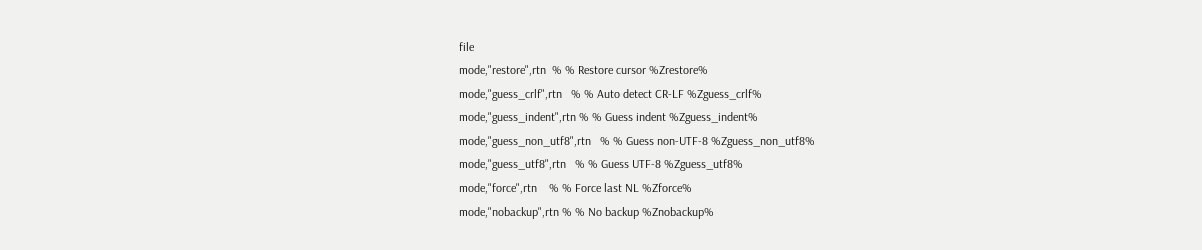file
mode,"restore",rtn  % % Restore cursor %Zrestore%
mode,"guess_crlf",rtn   % % Auto detect CR-LF %Zguess_crlf%
mode,"guess_indent",rtn % % Guess indent %Zguess_indent%
mode,"guess_non_utf8",rtn   % % Guess non-UTF-8 %Zguess_non_utf8%
mode,"guess_utf8",rtn   % % Guess UTF-8 %Zguess_utf8%
mode,"force",rtn    % % Force last NL %Zforce%
mode,"nobackup",rtn % % No backup %Znobackup%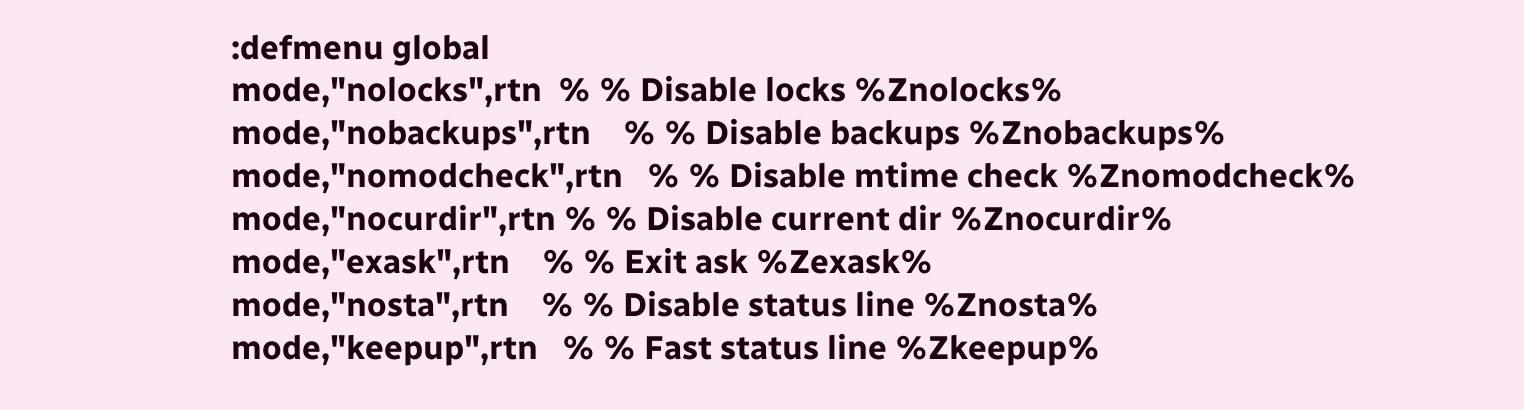:defmenu global
mode,"nolocks",rtn  % % Disable locks %Znolocks%
mode,"nobackups",rtn    % % Disable backups %Znobackups%
mode,"nomodcheck",rtn   % % Disable mtime check %Znomodcheck%
mode,"nocurdir",rtn % % Disable current dir %Znocurdir%
mode,"exask",rtn    % % Exit ask %Zexask%
mode,"nosta",rtn    % % Disable status line %Znosta%
mode,"keepup",rtn   % % Fast status line %Zkeepup%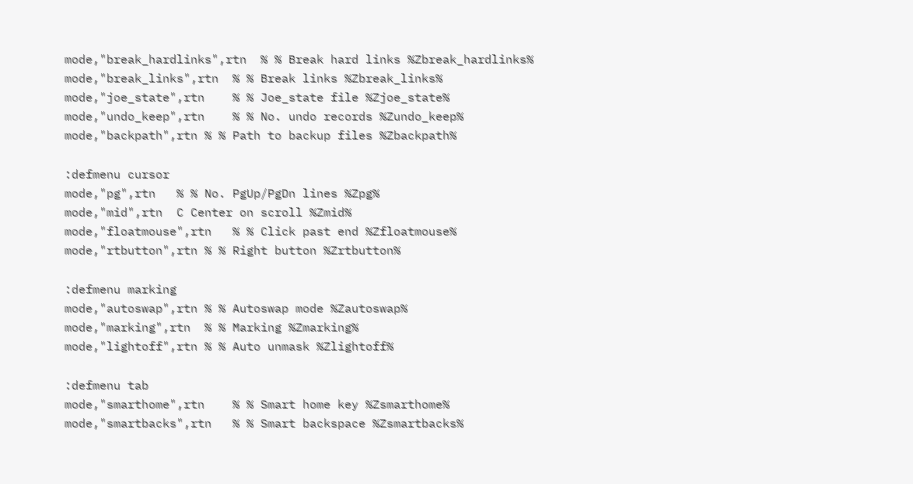mode,"break_hardlinks",rtn  % % Break hard links %Zbreak_hardlinks%
mode,"break_links",rtn  % % Break links %Zbreak_links%
mode,"joe_state",rtn    % % Joe_state file %Zjoe_state%
mode,"undo_keep",rtn    % % No. undo records %Zundo_keep%
mode,"backpath",rtn % % Path to backup files %Zbackpath%

:defmenu cursor
mode,"pg",rtn   % % No. PgUp/PgDn lines %Zpg%
mode,"mid",rtn  C Center on scroll %Zmid%
mode,"floatmouse",rtn   % % Click past end %Zfloatmouse%
mode,"rtbutton",rtn % % Right button %Zrtbutton%

:defmenu marking
mode,"autoswap",rtn % % Autoswap mode %Zautoswap%
mode,"marking",rtn  % % Marking %Zmarking%
mode,"lightoff",rtn % % Auto unmask %Zlightoff%

:defmenu tab
mode,"smarthome",rtn    % % Smart home key %Zsmarthome%
mode,"smartbacks",rtn   % % Smart backspace %Zsmartbacks%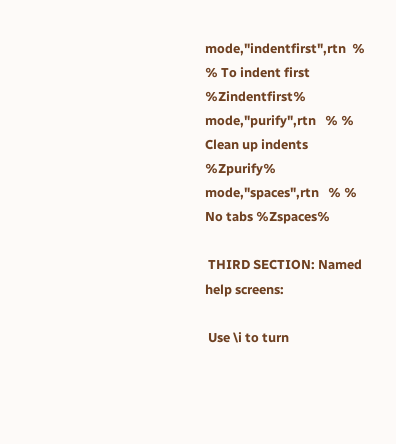mode,"indentfirst",rtn  % % To indent first %Zindentfirst%
mode,"purify",rtn   % % Clean up indents %Zpurify%
mode,"spaces",rtn   % % No tabs %Zspaces%

 THIRD SECTION: Named help screens:

 Use \i to turn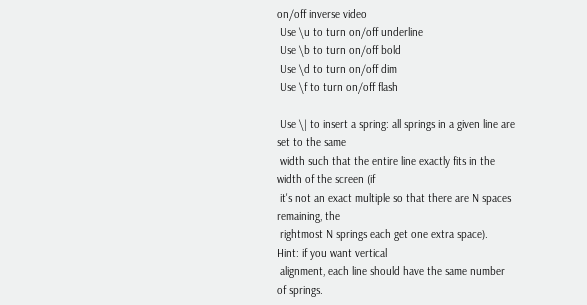on/off inverse video
 Use \u to turn on/off underline
 Use \b to turn on/off bold
 Use \d to turn on/off dim
 Use \f to turn on/off flash

 Use \| to insert a spring: all springs in a given line are set to the same
 width such that the entire line exactly fits in the width of the screen (if
 it's not an exact multiple so that there are N spaces remaining, the
 rightmost N springs each get one extra space).  Hint: if you want vertical
 alignment, each line should have the same number of springs.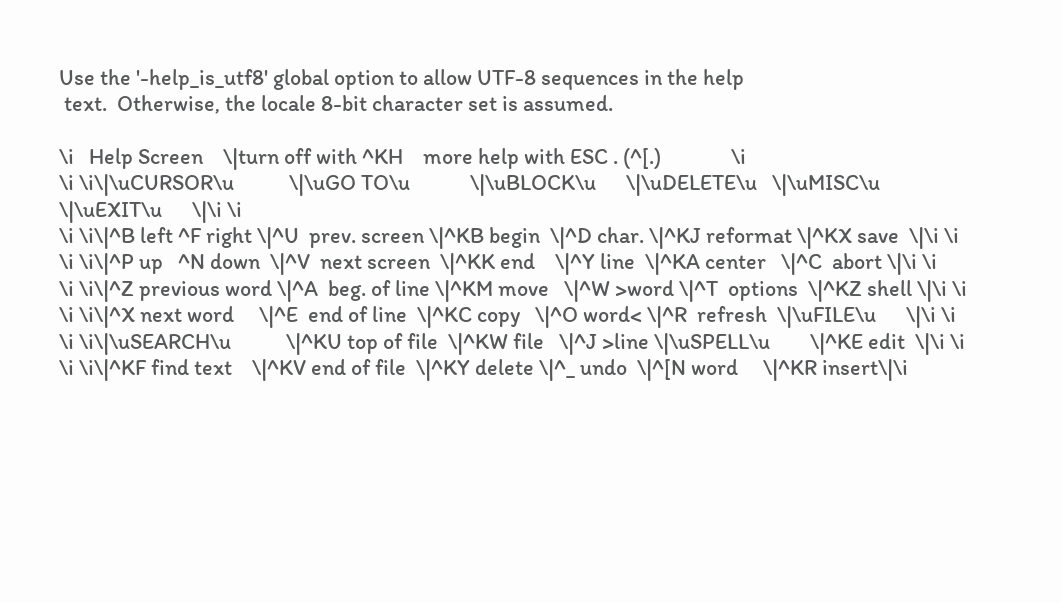Use the '-help_is_utf8' global option to allow UTF-8 sequences in the help
 text.  Otherwise, the locale 8-bit character set is assumed.

\i   Help Screen    \|turn off with ^KH    more help with ESC . (^[.)              \i
\i \i\|\uCURSOR\u           \|\uGO TO\u            \|\uBLOCK\u      \|\uDELETE\u   \|\uMISC\u         \|\uEXIT\u      \|\i \i
\i \i\|^B left ^F right \|^U  prev. screen \|^KB begin  \|^D char. \|^KJ reformat \|^KX save  \|\i \i
\i \i\|^P up   ^N down  \|^V  next screen  \|^KK end    \|^Y line  \|^KA center   \|^C  abort \|\i \i
\i \i\|^Z previous word \|^A  beg. of line \|^KM move   \|^W >word \|^T  options  \|^KZ shell \|\i \i
\i \i\|^X next word     \|^E  end of line  \|^KC copy   \|^O word< \|^R  refresh  \|\uFILE\u      \|\i \i
\i \i\|\uSEARCH\u           \|^KU top of file  \|^KW file   \|^J >line \|\uSPELL\u        \|^KE edit  \|\i \i
\i \i\|^KF find text    \|^KV end of file  \|^KY delete \|^_ undo  \|^[N word     \|^KR insert\|\i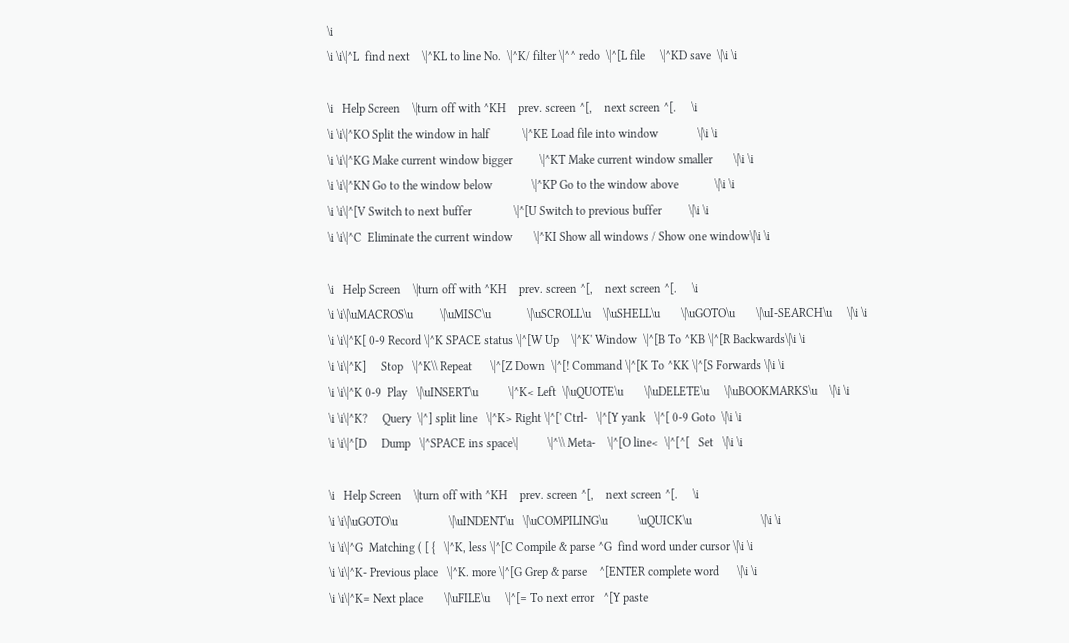\i
\i \i\|^L  find next    \|^KL to line No.  \|^K/ filter \|^^ redo  \|^[L file     \|^KD save  \|\i \i

\i   Help Screen    \|turn off with ^KH    prev. screen ^[,    next screen ^[.     \i
\i \i\|^KO Split the window in half           \|^KE Load file into window             \|\i \i
\i \i\|^KG Make current window bigger         \|^KT Make current window smaller       \|\i \i
\i \i\|^KN Go to the window below             \|^KP Go to the window above            \|\i \i
\i \i\|^[V Switch to next buffer              \|^[U Switch to previous buffer         \|\i \i
\i \i\|^C  Eliminate the current window       \|^KI Show all windows / Show one window\|\i \i

\i   Help Screen    \|turn off with ^KH    prev. screen ^[,    next screen ^[.     \i
\i \i\|\uMACROS\u         \|\uMISC\u            \|\uSCROLL\u    \|\uSHELL\u       \|\uGOTO\u       \|\uI-SEARCH\u     \|\i \i
\i \i\|^K[ 0-9 Record \|^K SPACE status \|^[W Up    \|^K' Window  \|^[B To ^KB \|^[R Backwards\|\i \i
\i \i\|^K]     Stop   \|^K\\ Repeat      \|^[Z Down  \|^[! Command \|^[K To ^KK \|^[S Forwards \|\i \i
\i \i\|^K 0-9  Play   \|\uINSERT\u          \|^K< Left  \|\uQUOTE\u       \|\uDELETE\u     \|\uBOOKMARKS\u    \|\i \i
\i \i\|^K?     Query  \|^] split line   \|^K> Right \|^[' Ctrl-   \|^[Y yank   \|^[ 0-9 Goto  \|\i \i
\i \i\|^[D     Dump   \|^SPACE ins space\|          \|^\\ Meta-    \|^[O line<  \|^[^[   Set   \|\i \i

\i   Help Screen    \|turn off with ^KH    prev. screen ^[,    next screen ^[.     \i
\i \i\|\uGOTO\u                 \|\uINDENT\u   \|\uCOMPILING\u          \uQUICK\u                       \|\i \i
\i \i\|^G  Matching ( [ {   \|^K, less \|^[C Compile & parse ^G  find word under cursor \|\i \i
\i \i\|^K- Previous place   \|^K. more \|^[G Grep & parse    ^[ENTER complete word      \|\i \i
\i \i\|^K= Next place       \|\uFILE\u     \|^[= To next error   ^[Y paste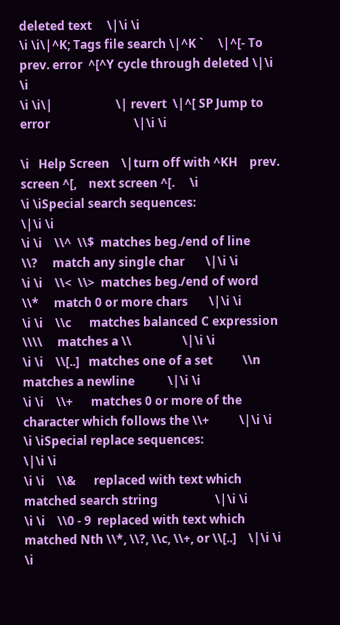deleted text     \|\i \i
\i \i\|^K; Tags file search \|^K `     \|^[- To prev. error  ^[^Y cycle through deleted \|\i \i
\i \i\|                     \| revert  \|^[ SP Jump to error                            \|\i \i

\i   Help Screen    \|turn off with ^KH    prev. screen ^[,    next screen ^[.     \i
\i \iSpecial search sequences:                                                    \|\i \i
\i \i    \\^  \\$  matches beg./end of line      \\?     match any single char       \|\i \i
\i \i    \\<  \\>  matches beg./end of word      \\*     match 0 or more chars       \|\i \i
\i \i    \\c      matches balanced C expression \\\\     matches a \\                 \|\i \i
\i \i    \\[..]   matches one of a set          \\n     matches a newline           \|\i \i
\i \i    \\+      matches 0 or more of the character which follows the \\+          \|\i \i
\i \iSpecial replace sequences:                                                   \|\i \i
\i \i    \\&      replaced with text which matched search string                   \|\i \i
\i \i    \\0 - 9  replaced with text which matched Nth \\*, \\?, \\c, \\+, or \\[..]    \|\i \i
\i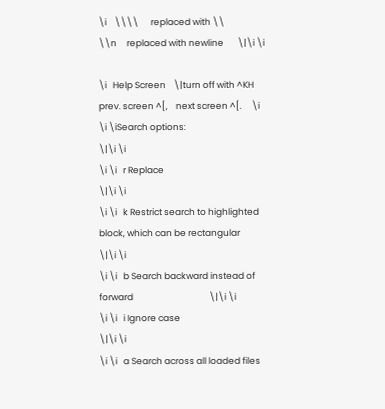\i    \\\\      replaced with \\               \\n     replaced with newline       \|\i \i

\i   Help Screen    \|turn off with ^KH    prev. screen ^[,    next screen ^[.     \i
\i \iSearch options:                                                              \|\i \i
\i \i   r Replace                                                                 \|\i \i
\i \i   k Restrict search to highlighted block, which can be rectangular          \|\i \i
\i \i   b Search backward instead of forward                                      \|\i \i
\i \i   i Ignore case                                                             \|\i \i
\i \i   a Search across all loaded files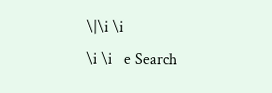\|\i \i
\i \i   e Search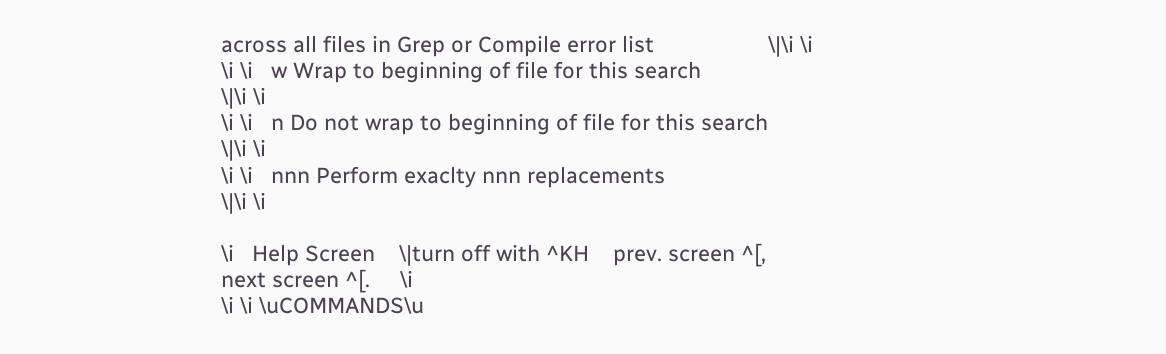across all files in Grep or Compile error list                   \|\i \i
\i \i   w Wrap to beginning of file for this search                               \|\i \i
\i \i   n Do not wrap to beginning of file for this search                        \|\i \i
\i \i   nnn Perform exaclty nnn replacements                                      \|\i \i

\i   Help Screen    \|turn off with ^KH    prev. screen ^[,    next screen ^[.     \i
\i \i \uCOMMANDS\u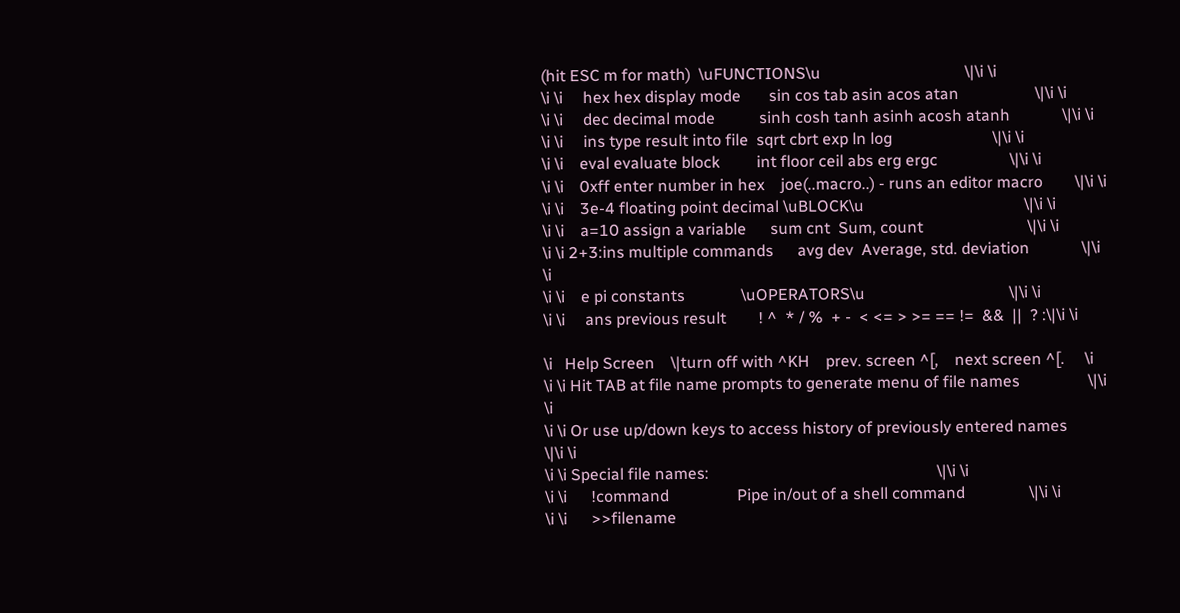(hit ESC m for math)  \uFUNCTIONS\u                                    \|\i \i
\i \i     hex hex display mode       sin cos tab asin acos atan                   \|\i \i
\i \i     dec decimal mode           sinh cosh tanh asinh acosh atanh             \|\i \i
\i \i     ins type result into file  sqrt cbrt exp ln log                         \|\i \i
\i \i    eval evaluate block         int floor ceil abs erg ergc                  \|\i \i
\i \i    0xff enter number in hex    joe(..macro..) - runs an editor macro        \|\i \i
\i \i    3e-4 floating point decimal \uBLOCK\u                                        \|\i \i
\i \i    a=10 assign a variable      sum cnt  Sum, count                          \|\i \i
\i \i 2+3:ins multiple commands      avg dev  Average, std. deviation             \|\i \i
\i \i    e pi constants              \uOPERATORS\u                                    \|\i \i
\i \i     ans previous result        ! ^  * / %  + -  < <= > >= == !=  &&  ||  ? :\|\i \i

\i   Help Screen    \|turn off with ^KH    prev. screen ^[,    next screen ^[.     \i
\i \i Hit TAB at file name prompts to generate menu of file names                 \|\i \i
\i \i Or use up/down keys to access history of previously entered names           \|\i \i
\i \i Special file names:                                                         \|\i \i
\i \i      !command                 Pipe in/out of a shell command                \|\i \i
\i \i      >>filename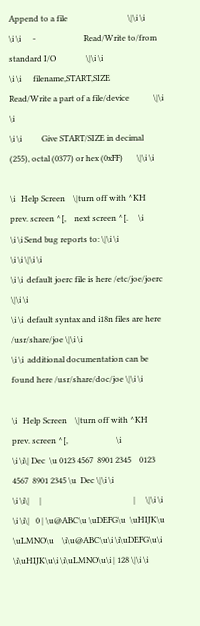Append to a file                              \|\i \i
\i \i      -                        Read/Write to/from standard I/O               \|\i \i
\i \i      filename,START,SIZE      Read/Write a part of a file/device            \|\i \i
\i \i          Give START/SIZE in decimal (255), octal (0377) or hex (0xFF)       \|\i \i

\i   Help Screen    \|turn off with ^KH    prev. screen ^[,    next screen ^[.     \i
\i \i Send bug reports to: \|\i \i
\i \i \|\i \i
\i \i  default joerc file is here /etc/joe/joerc \|\i \i
\i \i  default syntax and i18n files are here /usr/share/joe \|\i \i
\i \i  additional documentation can be found here /usr/share/doc/joe \|\i \i

\i   Help Screen    \|turn off with ^KH    prev. screen ^[,                        \i
\i \i\| Dec  \u 0123 4567  8901 2345    0123 4567  8901 2345 \u  Dec \|\i \i
\i \i\|     |                                              |     \|\i \i
\i \i\|   0 | \u@ABC\u \uDEFG\u  \uHIJK\u \uLMNO\u    \i\u@ABC\u\i \i\uDEFG\u\i  \i\uHIJK\u\i \i\uLMNO\u\i | 128 \|\i \i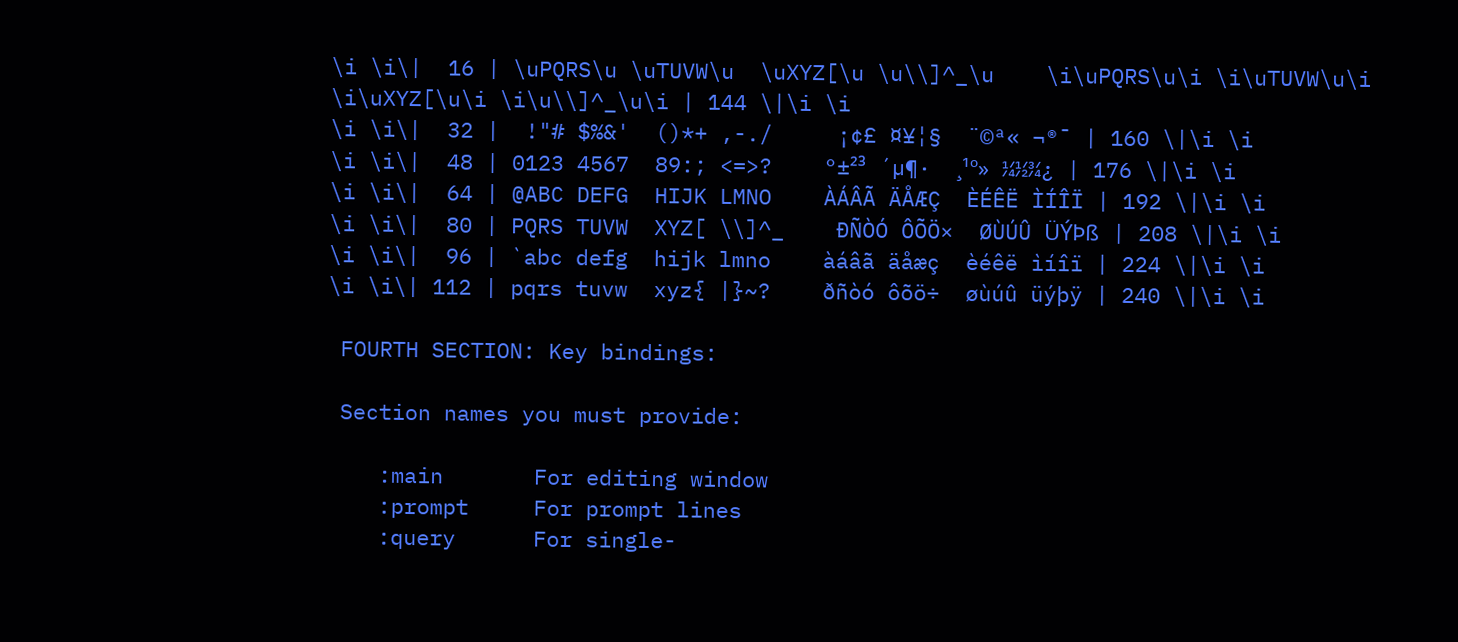\i \i\|  16 | \uPQRS\u \uTUVW\u  \uXYZ[\u \u\\]^_\u    \i\uPQRS\u\i \i\uTUVW\u\i  \i\uXYZ[\u\i \i\u\\]^_\u\i | 144 \|\i \i
\i \i\|  32 |  !"# $%&'  ()*+ ,-./     ¡¢£ ¤¥¦§  ¨©ª« ¬®¯ | 160 \|\i \i
\i \i\|  48 | 0123 4567  89:; <=>?    °±²³ ´µ¶·  ¸¹º» ¼½¾¿ | 176 \|\i \i
\i \i\|  64 | @ABC DEFG  HIJK LMNO    ÀÁÂÃ ÄÅÆÇ  ÈÉÊË ÌÍÎÏ | 192 \|\i \i
\i \i\|  80 | PQRS TUVW  XYZ[ \\]^_    ÐÑÒÓ ÔÕÖ×  ØÙÚÛ ÜÝÞß | 208 \|\i \i
\i \i\|  96 | `abc defg  hijk lmno    àáâã äåæç  èéêë ìíîï | 224 \|\i \i
\i \i\| 112 | pqrs tuvw  xyz{ |}~?    ðñòó ôõö÷  øùúû üýþÿ | 240 \|\i \i

 FOURTH SECTION: Key bindings:

 Section names you must provide:

    :main       For editing window
    :prompt     For prompt lines
    :query      For single-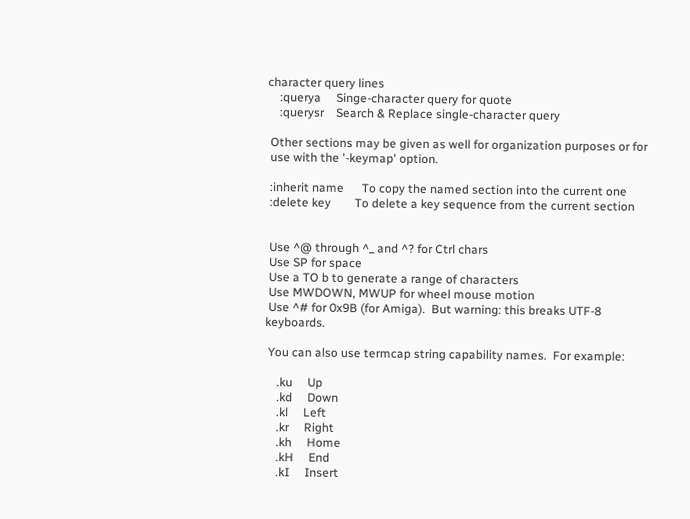character query lines
    :querya     Singe-character query for quote
    :querysr    Search & Replace single-character query

 Other sections may be given as well for organization purposes or for
 use with the '-keymap' option.

 :inherit name      To copy the named section into the current one
 :delete key        To delete a key sequence from the current section


 Use ^@ through ^_ and ^? for Ctrl chars
 Use SP for space
 Use a TO b to generate a range of characters
 Use MWDOWN, MWUP for wheel mouse motion
 Use ^# for 0x9B (for Amiga).  But warning: this breaks UTF-8 keyboards.

 You can also use termcap string capability names.  For example:

    .ku     Up
    .kd     Down
    .kl     Left
    .kr     Right
    .kh     Home
    .kH     End
    .kI     Insert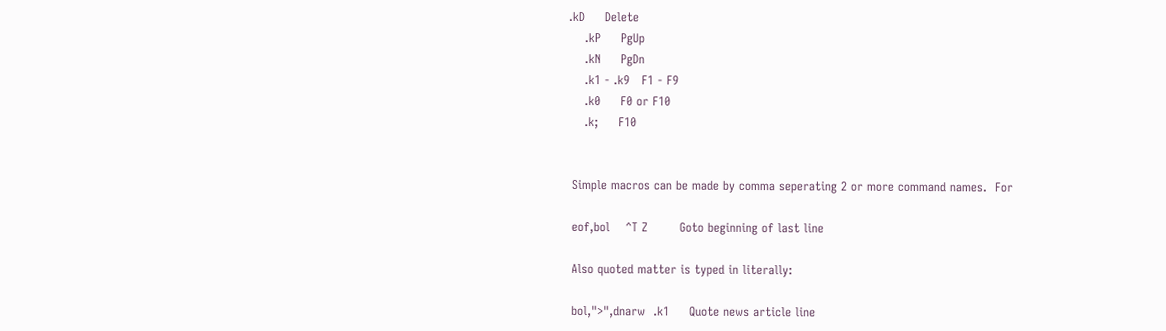.kD     Delete
    .kP     PgUp
    .kN     PgDn
    .k1 - .k9   F1 - F9
    .k0     F0 or F10
    .k;     F10


 Simple macros can be made by comma seperating 2 or more command names.  For

 eof,bol    ^T Z        Goto beginning of last line

 Also quoted matter is typed in literally:

 bol,">",dnarw  .k1     Quote news article line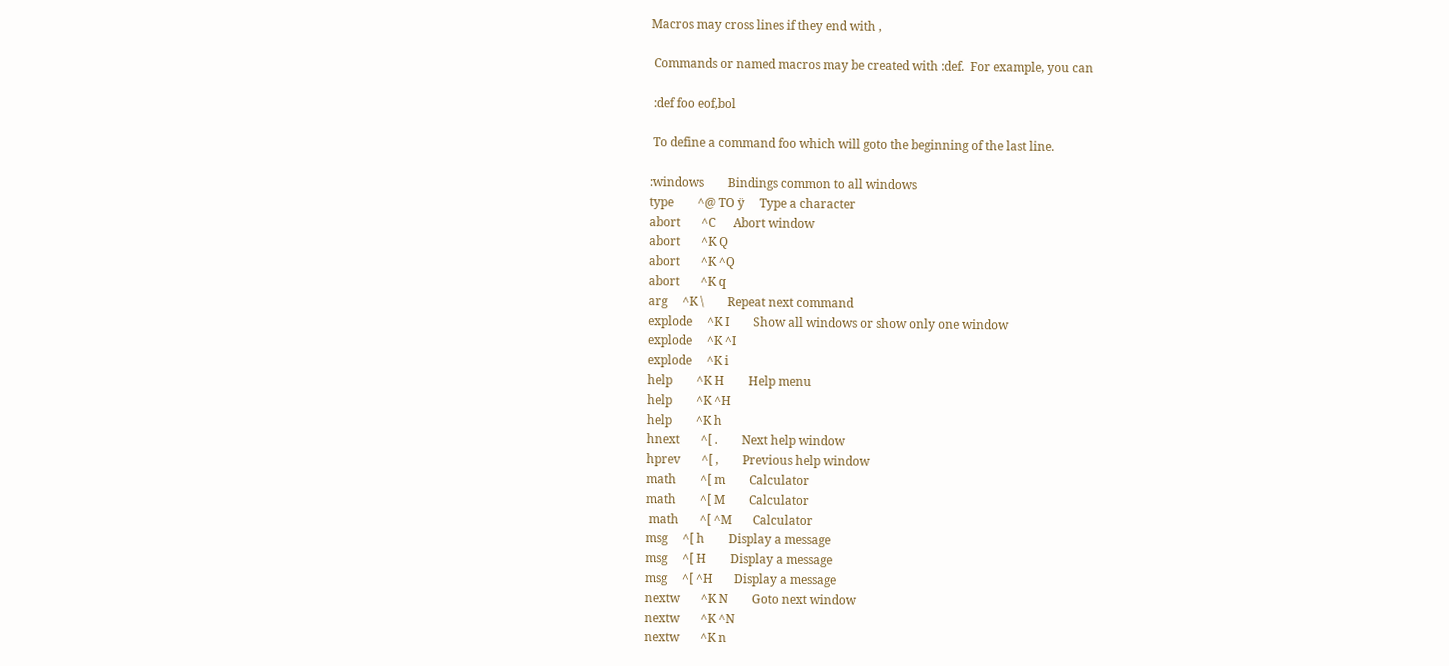Macros may cross lines if they end with ,

 Commands or named macros may be created with :def.  For example, you can

 :def foo eof,bol

 To define a command foo which will goto the beginning of the last line.

:windows        Bindings common to all windows
type        ^@ TO ÿ     Type a character
abort       ^C      Abort window
abort       ^K Q
abort       ^K ^Q
abort       ^K q
arg     ^K \        Repeat next command
explode     ^K I        Show all windows or show only one window
explode     ^K ^I
explode     ^K i
help        ^K H        Help menu
help        ^K ^H
help        ^K h
hnext       ^[ .        Next help window
hprev       ^[ ,        Previous help window
math        ^[ m        Calculator
math        ^[ M        Calculator
 math       ^[ ^M       Calculator
msg     ^[ h        Display a message
msg     ^[ H        Display a message
msg     ^[ ^H       Display a message
nextw       ^K N        Goto next window
nextw       ^K ^N
nextw       ^K n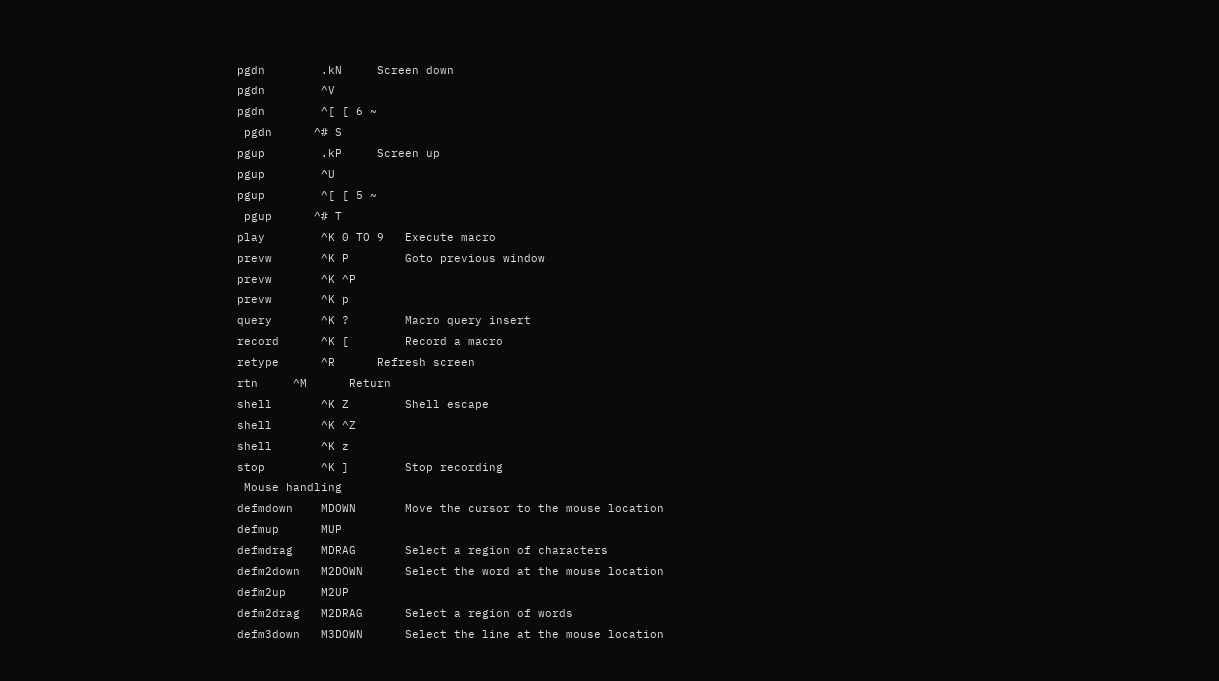pgdn        .kN     Screen down
pgdn        ^V
pgdn        ^[ [ 6 ~
 pgdn      ^# S
pgup        .kP     Screen up
pgup        ^U
pgup        ^[ [ 5 ~
 pgup      ^# T
play        ^K 0 TO 9   Execute macro
prevw       ^K P        Goto previous window
prevw       ^K ^P
prevw       ^K p
query       ^K ?        Macro query insert
record      ^K [        Record a macro
retype      ^R      Refresh screen
rtn     ^M      Return
shell       ^K Z        Shell escape
shell       ^K ^Z
shell       ^K z
stop        ^K ]        Stop recording
 Mouse handling
defmdown    MDOWN       Move the cursor to the mouse location
defmup      MUP
defmdrag    MDRAG       Select a region of characters
defm2down   M2DOWN      Select the word at the mouse location
defm2up     M2UP
defm2drag   M2DRAG      Select a region of words
defm3down   M3DOWN      Select the line at the mouse location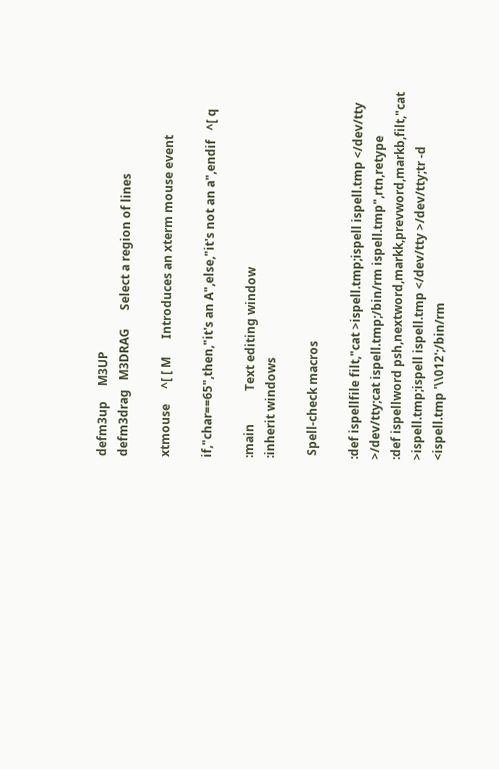defm3up     M3UP
defm3drag   M3DRAG      Select a region of lines

xtmouse     ^[ [ M      Introduces an xterm mouse event

if,"char==65",then,"it's an A",else,"it's not an a",endif   ^[ q

:main           Text editing window
:inherit windows

 Spell-check macros

:def ispellfile filt,"cat >ispell.tmp;ispell ispell.tmp </dev/tty >/dev/tty;cat ispell.tmp;/bin/rm ispell.tmp",rtn,retype
:def ispellword psh,nextword,markk,prevword,markb,filt,"cat >ispell.tmp;ispell ispell.tmp </dev/tty >/dev/tty;tr -d <ispell.tmp '\\012';/bin/rm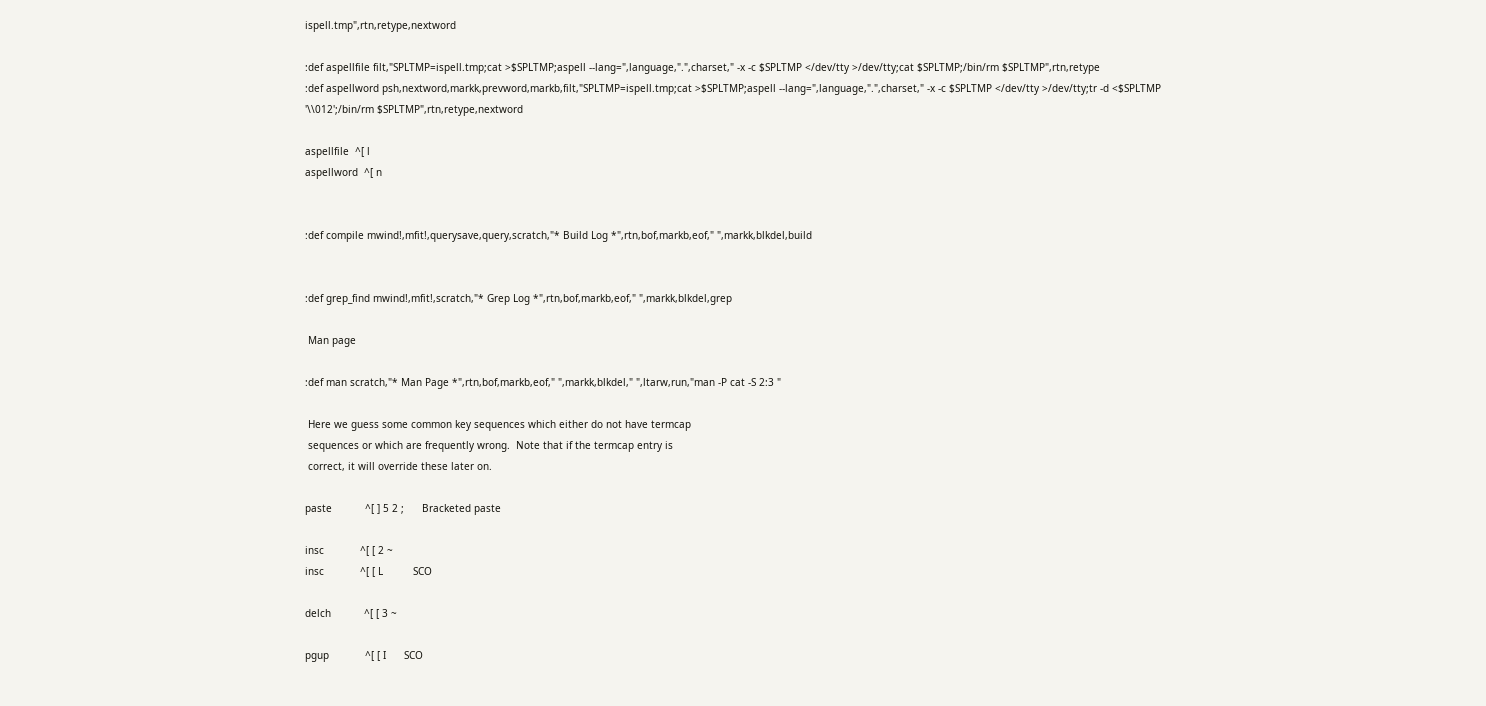ispell.tmp",rtn,retype,nextword

:def aspellfile filt,"SPLTMP=ispell.tmp;cat >$SPLTMP;aspell --lang=",language,".",charset," -x -c $SPLTMP </dev/tty >/dev/tty;cat $SPLTMP;/bin/rm $SPLTMP",rtn,retype
:def aspellword psh,nextword,markk,prevword,markb,filt,"SPLTMP=ispell.tmp;cat >$SPLTMP;aspell --lang=",language,".",charset," -x -c $SPLTMP </dev/tty >/dev/tty;tr -d <$SPLTMP '\\012';/bin/rm $SPLTMP",rtn,retype,nextword

aspellfile  ^[ l
aspellword  ^[ n


:def compile mwind!,mfit!,querysave,query,scratch,"* Build Log *",rtn,bof,markb,eof," ",markk,blkdel,build


:def grep_find mwind!,mfit!,scratch,"* Grep Log *",rtn,bof,markb,eof," ",markk,blkdel,grep

 Man page

:def man scratch,"* Man Page *",rtn,bof,markb,eof," ",markk,blkdel," ",ltarw,run,"man -P cat -S 2:3 "

 Here we guess some common key sequences which either do not have termcap
 sequences or which are frequently wrong.  Note that if the termcap entry is
 correct, it will override these later on.

paste           ^[ ] 5 2 ;      Bracketed paste

insc            ^[ [ 2 ~
insc            ^[ [ L          SCO

delch           ^[ [ 3 ~

pgup            ^[ [ I      SCO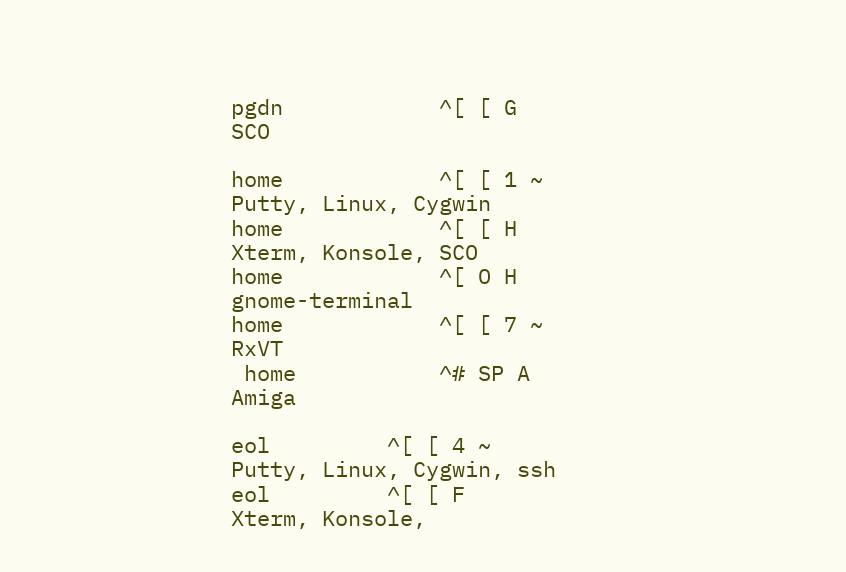pgdn            ^[ [ G      SCO

home            ^[ [ 1 ~        Putty, Linux, Cygwin
home            ^[ [ H          Xterm, Konsole, SCO
home            ^[ O H          gnome-terminal
home            ^[ [ 7 ~        RxVT
 home           ^# SP A     Amiga

eol         ^[ [ 4 ~        Putty, Linux, Cygwin, ssh
eol         ^[ [ F          Xterm, Konsole,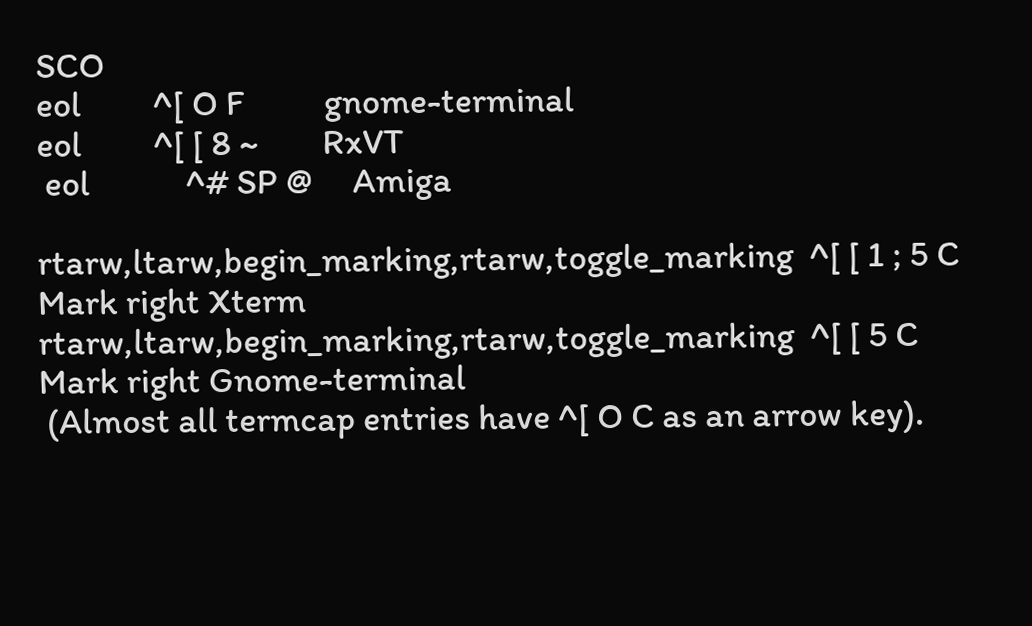SCO
eol         ^[ O F          gnome-terminal
eol         ^[ [ 8 ~        RxVT
 eol            ^# SP @     Amiga

rtarw,ltarw,begin_marking,rtarw,toggle_marking  ^[ [ 1 ; 5 C    Mark right Xterm
rtarw,ltarw,begin_marking,rtarw,toggle_marking  ^[ [ 5 C        Mark right Gnome-terminal
 (Almost all termcap entries have ^[ O C as an arrow key).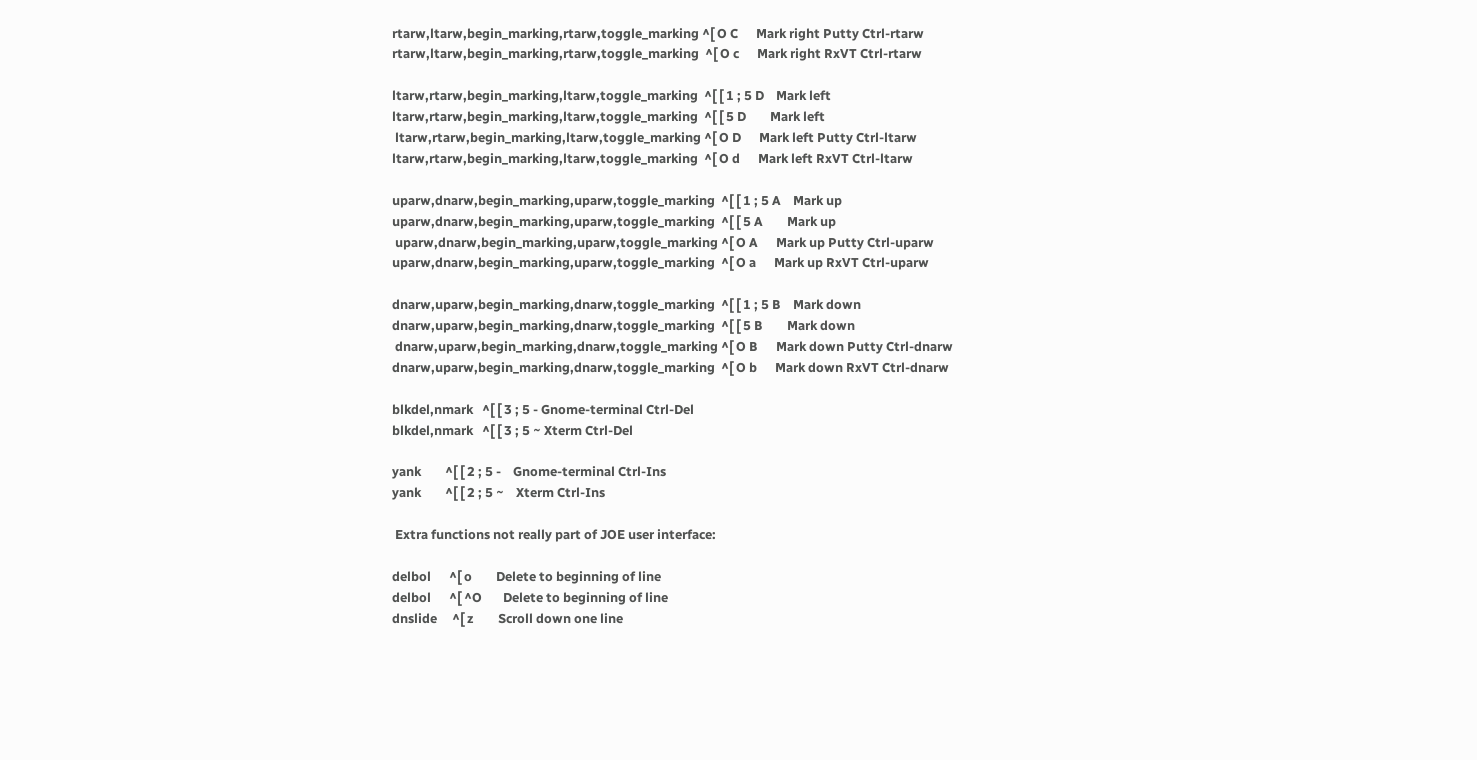rtarw,ltarw,begin_marking,rtarw,toggle_marking ^[ O C      Mark right Putty Ctrl-rtarw
rtarw,ltarw,begin_marking,rtarw,toggle_marking  ^[ O c      Mark right RxVT Ctrl-rtarw

ltarw,rtarw,begin_marking,ltarw,toggle_marking  ^[ [ 1 ; 5 D    Mark left
ltarw,rtarw,begin_marking,ltarw,toggle_marking  ^[ [ 5 D        Mark left
 ltarw,rtarw,begin_marking,ltarw,toggle_marking ^[ O D      Mark left Putty Ctrl-ltarw
ltarw,rtarw,begin_marking,ltarw,toggle_marking  ^[ O d      Mark left RxVT Ctrl-ltarw

uparw,dnarw,begin_marking,uparw,toggle_marking  ^[ [ 1 ; 5 A    Mark up
uparw,dnarw,begin_marking,uparw,toggle_marking  ^[ [ 5 A        Mark up
 uparw,dnarw,begin_marking,uparw,toggle_marking ^[ O A      Mark up Putty Ctrl-uparw
uparw,dnarw,begin_marking,uparw,toggle_marking  ^[ O a      Mark up RxVT Ctrl-uparw

dnarw,uparw,begin_marking,dnarw,toggle_marking  ^[ [ 1 ; 5 B    Mark down
dnarw,uparw,begin_marking,dnarw,toggle_marking  ^[ [ 5 B        Mark down
 dnarw,uparw,begin_marking,dnarw,toggle_marking ^[ O B      Mark down Putty Ctrl-dnarw
dnarw,uparw,begin_marking,dnarw,toggle_marking  ^[ O b      Mark down RxVT Ctrl-dnarw

blkdel,nmark   ^[ [ 3 ; 5 - Gnome-terminal Ctrl-Del
blkdel,nmark   ^[ [ 3 ; 5 ~ Xterm Ctrl-Del

yank        ^[ [ 2 ; 5 -    Gnome-terminal Ctrl-Ins
yank        ^[ [ 2 ; 5 ~    Xterm Ctrl-Ins

 Extra functions not really part of JOE user interface:

delbol      ^[ o        Delete to beginning of line
delbol      ^[ ^O       Delete to beginning of line
dnslide     ^[ z        Scroll down one line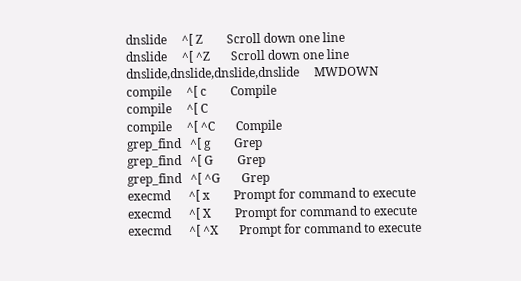dnslide     ^[ Z        Scroll down one line
dnslide     ^[ ^Z       Scroll down one line
dnslide,dnslide,dnslide,dnslide     MWDOWN
compile     ^[ c        Compile
compile     ^[ C
compile     ^[ ^C       Compile
grep_find   ^[ g        Grep
grep_find   ^[ G        Grep
grep_find   ^[ ^G       Grep
execmd      ^[ x        Prompt for command to execute
execmd      ^[ X        Prompt for command to execute
execmd      ^[ ^X       Prompt for command to execute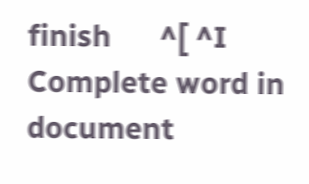finish      ^[ ^I       Complete word in document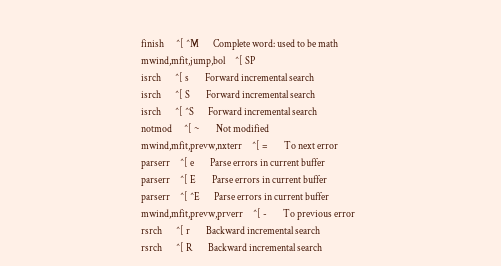finish      ^[ ^M       Complete word: used to be math
mwind,mfit,jump,bol     ^[ SP
isrch       ^[ s        Forward incremental search
isrch       ^[ S        Forward incremental search
isrch       ^[ ^S       Forward incremental search
notmod      ^[ ~        Not modified
mwind,mfit,prevw,nxterr     ^[ =        To next error
parserr     ^[ e        Parse errors in current buffer
parserr     ^[ E        Parse errors in current buffer
parserr     ^[ ^E       Parse errors in current buffer
mwind,mfit,prevw,prverr     ^[ -        To previous error
rsrch       ^[ r        Backward incremental search
rsrch       ^[ R        Backward incremental search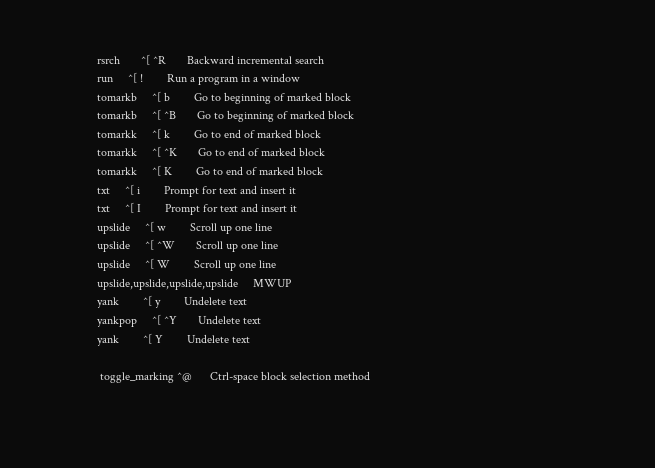rsrch       ^[ ^R       Backward incremental search
run     ^[ !        Run a program in a window
tomarkb     ^[ b        Go to beginning of marked block
tomarkb     ^[ ^B       Go to beginning of marked block
tomarkk     ^[ k        Go to end of marked block
tomarkk     ^[ ^K       Go to end of marked block
tomarkk     ^[ K        Go to end of marked block
txt     ^[ i        Prompt for text and insert it
txt     ^[ I        Prompt for text and insert it
upslide     ^[ w        Scroll up one line
upslide     ^[ ^W       Scroll up one line
upslide     ^[ W        Scroll up one line
upslide,upslide,upslide,upslide     MWUP
yank        ^[ y        Undelete text
yankpop     ^[ ^Y       Undelete text
yank        ^[ Y        Undelete text

 toggle_marking ^@      Ctrl-space block selection method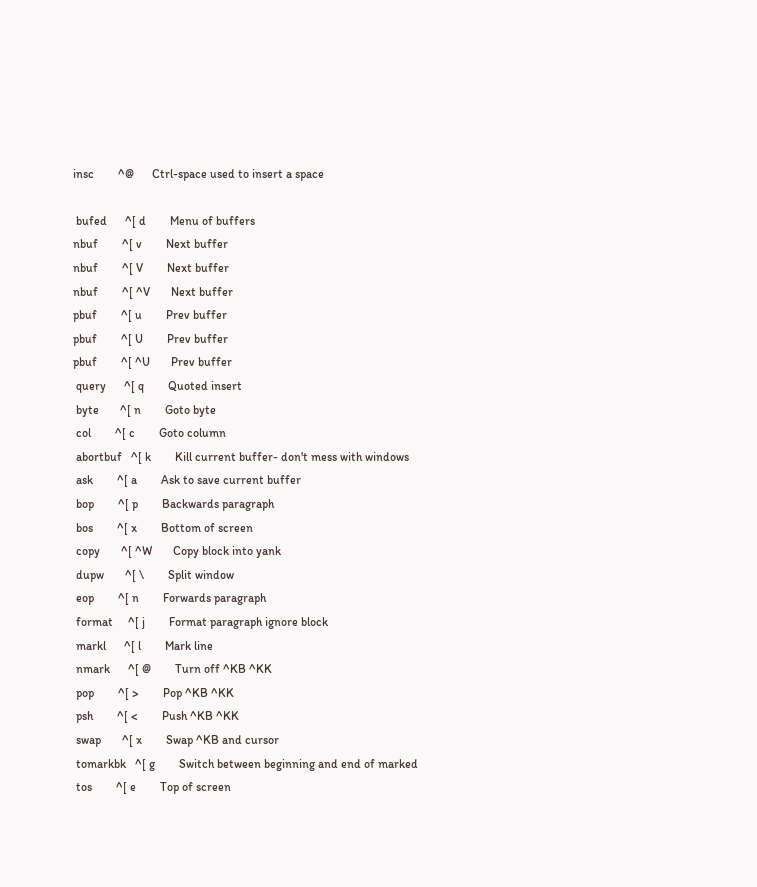insc        ^@      Ctrl-space used to insert a space

 bufed      ^[ d        Menu of buffers
nbuf        ^[ v        Next buffer
nbuf        ^[ V        Next buffer
nbuf        ^[ ^V       Next buffer
pbuf        ^[ u        Prev buffer
pbuf        ^[ U        Prev buffer
pbuf        ^[ ^U       Prev buffer
 query      ^[ q        Quoted insert
 byte       ^[ n        Goto byte
 col        ^[ c        Goto column
 abortbuf   ^[ k        Kill current buffer- don't mess with windows
 ask        ^[ a        Ask to save current buffer
 bop        ^[ p        Backwards paragraph
 bos        ^[ x        Bottom of screen
 copy       ^[ ^W       Copy block into yank
 dupw       ^[ \        Split window
 eop        ^[ n        Forwards paragraph
 format     ^[ j        Format paragraph ignore block
 markl      ^[ l        Mark line
 nmark      ^[ @        Turn off ^KB ^KK
 pop        ^[ >        Pop ^KB ^KK
 psh        ^[ <        Push ^KB ^KK
 swap       ^[ x        Swap ^KB and cursor
 tomarkbk   ^[ g        Switch between beginning and end of marked
 tos        ^[ e        Top of screen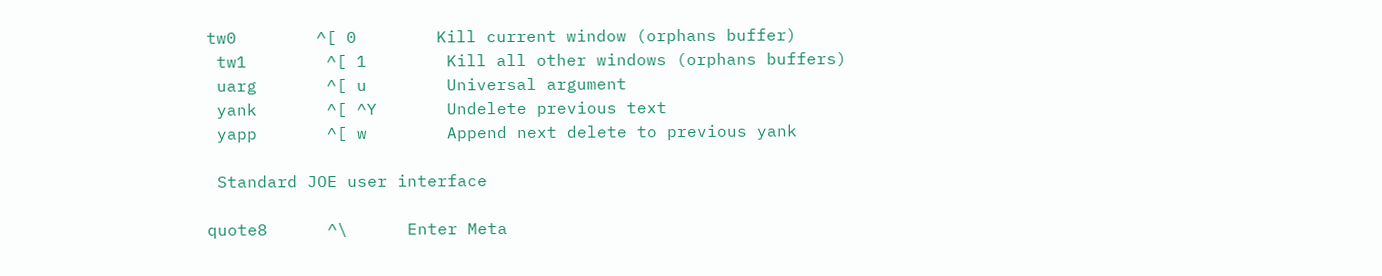tw0        ^[ 0        Kill current window (orphans buffer)
 tw1        ^[ 1        Kill all other windows (orphans buffers)
 uarg       ^[ u        Universal argument
 yank       ^[ ^Y       Undelete previous text
 yapp       ^[ w        Append next delete to previous yank

 Standard JOE user interface

quote8      ^\      Enter Meta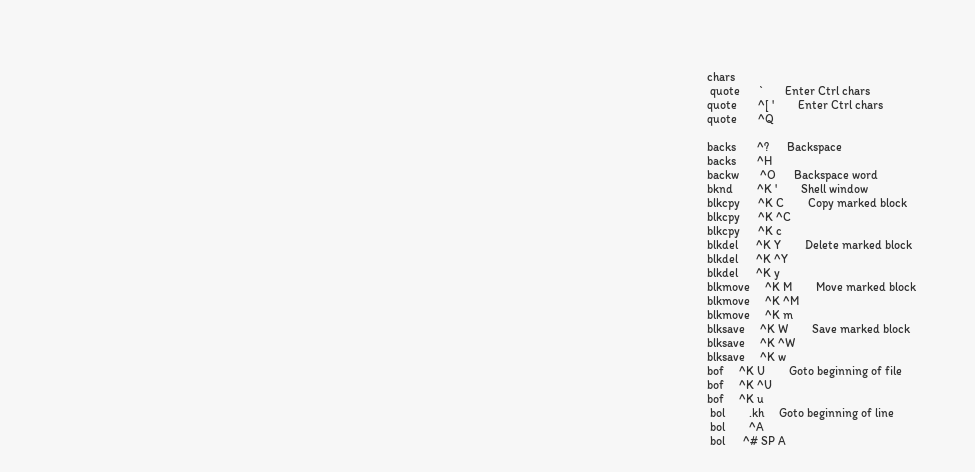chars
 quote      `       Enter Ctrl chars
quote       ^[ '        Enter Ctrl chars
quote       ^Q

backs       ^?      Backspace
backs       ^H
backw       ^O      Backspace word
bknd        ^K '        Shell window
blkcpy      ^K C        Copy marked block
blkcpy      ^K ^C
blkcpy      ^K c
blkdel      ^K Y        Delete marked block
blkdel      ^K ^Y
blkdel      ^K y
blkmove     ^K M        Move marked block
blkmove     ^K ^M
blkmove     ^K m
blksave     ^K W        Save marked block
blksave     ^K ^W
blksave     ^K w
bof     ^K U        Goto beginning of file
bof     ^K ^U
bof     ^K u
 bol        .kh     Goto beginning of line
 bol        ^A
 bol      ^# SP A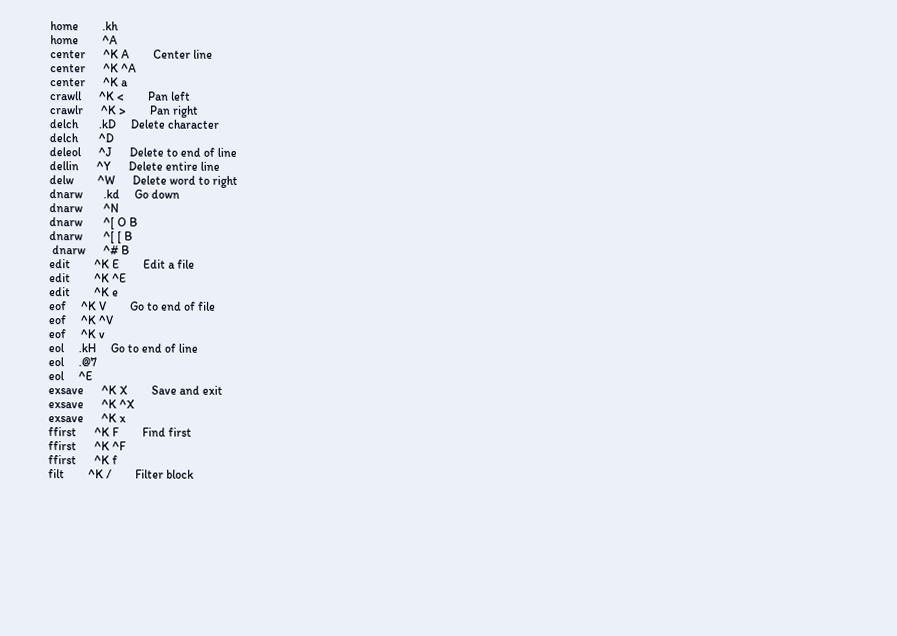home        .kh
home        ^A
center      ^K A        Center line
center      ^K ^A
center      ^K a
crawll      ^K <        Pan left
crawlr      ^K >        Pan right
delch       .kD     Delete character
delch       ^D
deleol      ^J      Delete to end of line
dellin      ^Y      Delete entire line
delw        ^W      Delete word to right
dnarw       .kd     Go down
dnarw       ^N
dnarw       ^[ O B
dnarw       ^[ [ B
 dnarw      ^# B
edit        ^K E        Edit a file
edit        ^K ^E
edit        ^K e
eof     ^K V        Go to end of file
eof     ^K ^V
eof     ^K v
eol     .kH     Go to end of line
eol     .@7
eol     ^E
exsave      ^K X        Save and exit
exsave      ^K ^X
exsave      ^K x
ffirst      ^K F        Find first
ffirst      ^K ^F
ffirst      ^K f
filt        ^K /        Filter block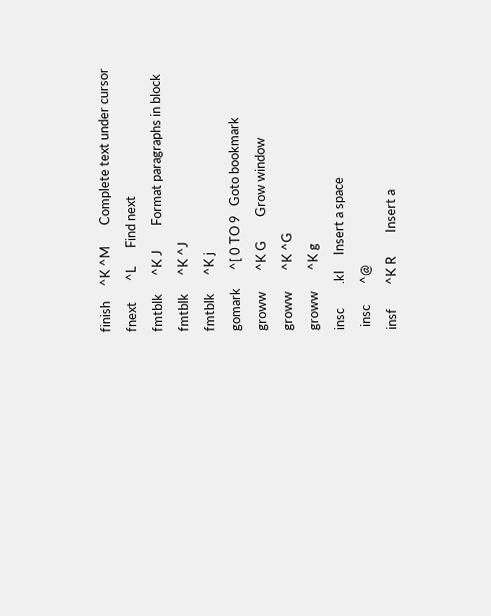finish     ^K ^M       Complete text under cursor
fnext       ^L      Find next
fmtblk      ^K J        Format paragraphs in block
fmtblk      ^K ^J
fmtblk      ^K j
gomark      ^[ 0 TO 9   Goto bookmark
groww       ^K G        Grow window
groww       ^K ^G
groww       ^K g
insc        .kI     Insert a space
 insc       ^@
insf        ^K R        Insert a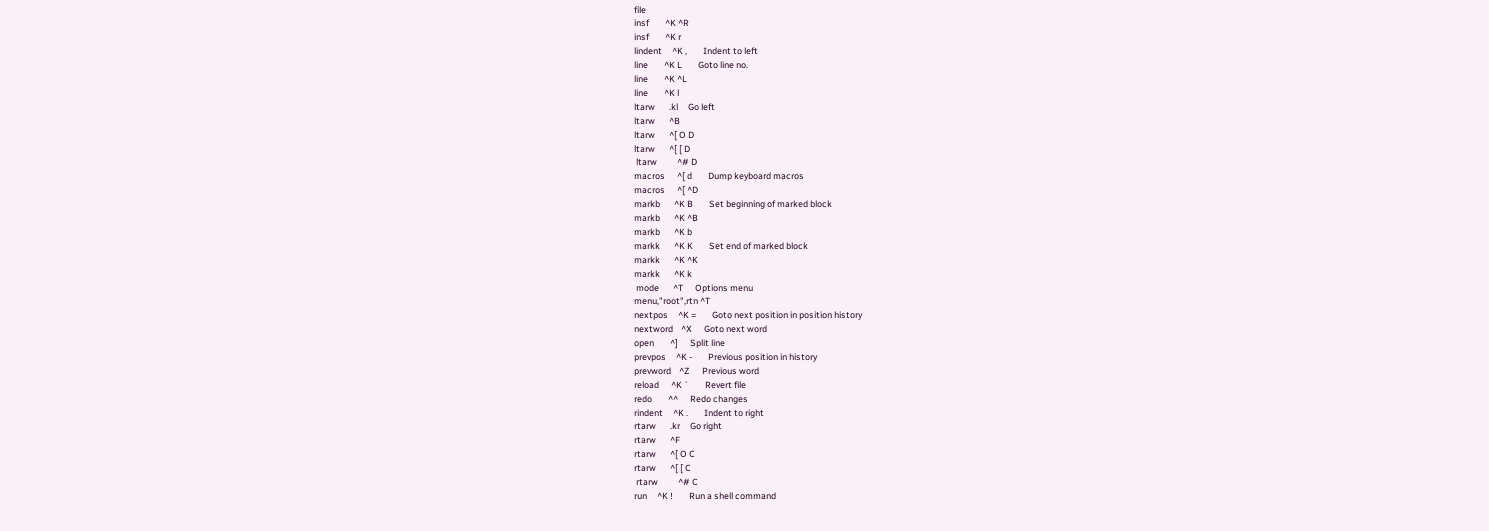file
insf        ^K ^R
insf        ^K r
lindent     ^K ,        Indent to left
line        ^K L        Goto line no.
line        ^K ^L
line        ^K l
ltarw       .kl     Go left
ltarw       ^B
ltarw       ^[ O D
ltarw       ^[ [ D
 ltarw          ^# D
macros      ^[ d        Dump keyboard macros
macros      ^[ ^D
markb       ^K B        Set beginning of marked block
markb       ^K ^B
markb       ^K b
markk       ^K K        Set end of marked block
markk       ^K ^K
markk       ^K k
 mode       ^T      Options menu
menu,"root",rtn ^T
nextpos     ^K =        Goto next position in position history
nextword    ^X      Goto next word
open        ^]      Split line
prevpos     ^K -        Previous position in history
prevword    ^Z      Previous word
reload      ^K `        Revert file
redo        ^^      Redo changes
rindent     ^K .        Indent to right
rtarw       .kr     Go right
rtarw       ^F
rtarw       ^[ O C
rtarw       ^[ [ C
 rtarw          ^# C
run     ^K !        Run a shell command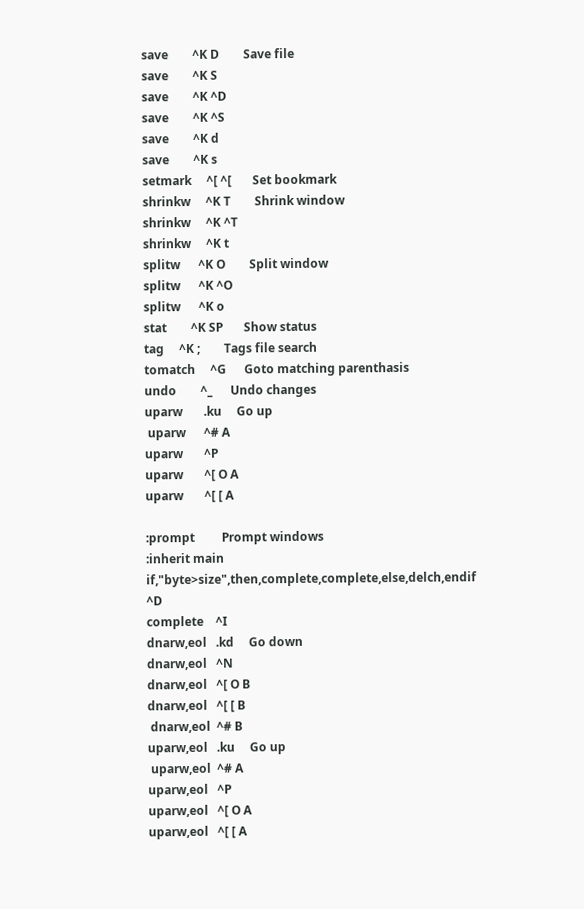save        ^K D        Save file
save        ^K S
save        ^K ^D
save        ^K ^S
save        ^K d
save        ^K s
setmark     ^[ ^[       Set bookmark
shrinkw     ^K T        Shrink window
shrinkw     ^K ^T
shrinkw     ^K t
splitw      ^K O        Split window
splitw      ^K ^O
splitw      ^K o
stat        ^K SP       Show status
tag     ^K ;        Tags file search
tomatch     ^G      Goto matching parenthasis
undo        ^_      Undo changes
uparw       .ku     Go up
 uparw      ^# A
uparw       ^P
uparw       ^[ O A
uparw       ^[ [ A

:prompt         Prompt windows
:inherit main
if,"byte>size",then,complete,complete,else,delch,endif  ^D
complete    ^I
dnarw,eol   .kd     Go down
dnarw,eol   ^N
dnarw,eol   ^[ O B
dnarw,eol   ^[ [ B
 dnarw,eol  ^# B
uparw,eol   .ku     Go up
 uparw,eol  ^# A
uparw,eol   ^P
uparw,eol   ^[ O A
uparw,eol   ^[ [ A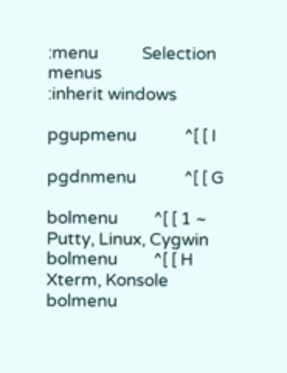:menu           Selection menus
:inherit windows

pgupmenu            ^[ [ I

pgdnmenu            ^[ [ G

bolmenu         ^[ [ 1 ~        Putty, Linux, Cygwin
bolmenu         ^[ [ H          Xterm, Konsole
bolmenu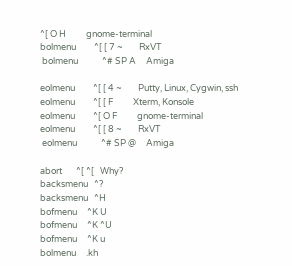^[ O H          gnome-terminal
bolmenu         ^[ [ 7 ~        RxVT
 bolmenu            ^# SP A     Amiga

eolmenu         ^[ [ 4 ~        Putty, Linux, Cygwin, ssh
eolmenu         ^[ [ F          Xterm, Konsole
eolmenu         ^[ O F          gnome-terminal
eolmenu         ^[ [ 8 ~        RxVT
 eolmenu            ^# SP @     Amiga

abort       ^[ ^[   Why?
backsmenu   ^?
backsmenu   ^H
bofmenu     ^K U
bofmenu     ^K ^U
bofmenu     ^K u
bolmenu     .kh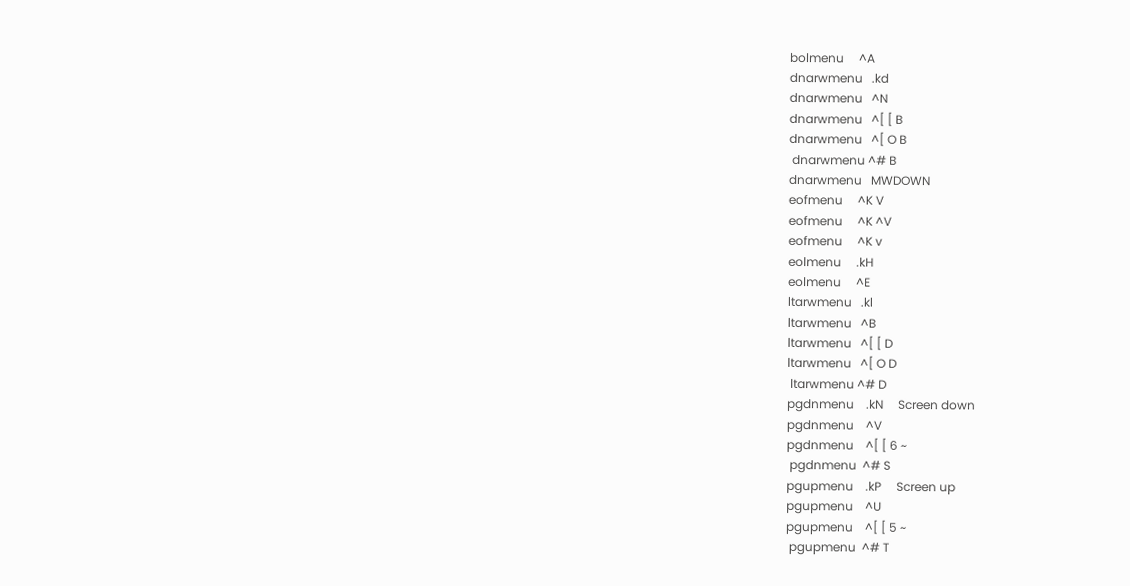bolmenu     ^A
dnarwmenu   .kd
dnarwmenu   ^N
dnarwmenu   ^[ [ B
dnarwmenu   ^[ O B
 dnarwmenu ^# B
dnarwmenu   MWDOWN
eofmenu     ^K V
eofmenu     ^K ^V
eofmenu     ^K v
eolmenu     .kH
eolmenu     ^E
ltarwmenu   .kl
ltarwmenu   ^B
ltarwmenu   ^[ [ D
ltarwmenu   ^[ O D
 ltarwmenu ^# D
pgdnmenu    .kN     Screen down
pgdnmenu    ^V
pgdnmenu    ^[ [ 6 ~
 pgdnmenu  ^# S
pgupmenu    .kP     Screen up
pgupmenu    ^U
pgupmenu    ^[ [ 5 ~
 pgupmenu  ^# T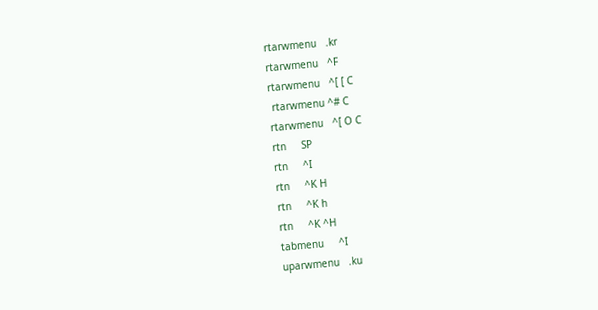rtarwmenu   .kr
rtarwmenu   ^F
rtarwmenu   ^[ [ C
 rtarwmenu ^# C
rtarwmenu   ^[ O C
rtn     SP
rtn     ^I
rtn     ^K H
rtn     ^K h
rtn     ^K ^H
tabmenu     ^I
uparwmenu   .ku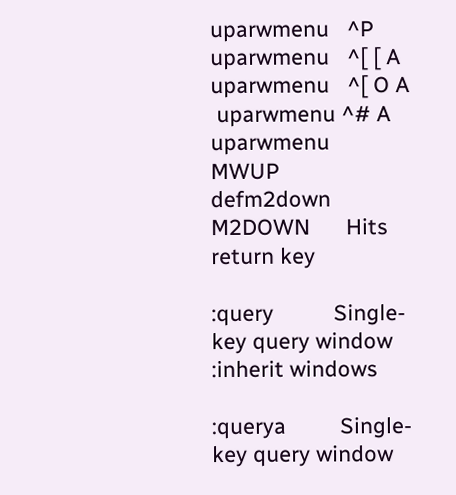uparwmenu   ^P
uparwmenu   ^[ [ A
uparwmenu   ^[ O A
 uparwmenu ^# A
uparwmenu   MWUP
defm2down   M2DOWN      Hits return key

:query          Single-key query window
:inherit windows

:querya         Single-key query window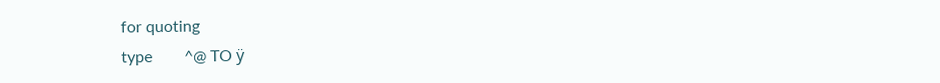for quoting
type        ^@ TO ÿ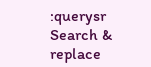:querysr        Search & replace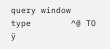query window
type        ^@ TO ÿ